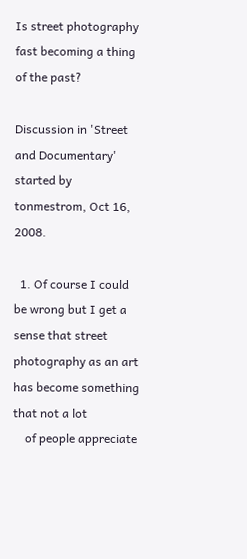Is street photography fast becoming a thing of the past?

Discussion in 'Street and Documentary' started by tonmestrom, Oct 16, 2008.

  1. Of course I could be wrong but I get a sense that street photography as an art has become something that not a lot
    of people appreciate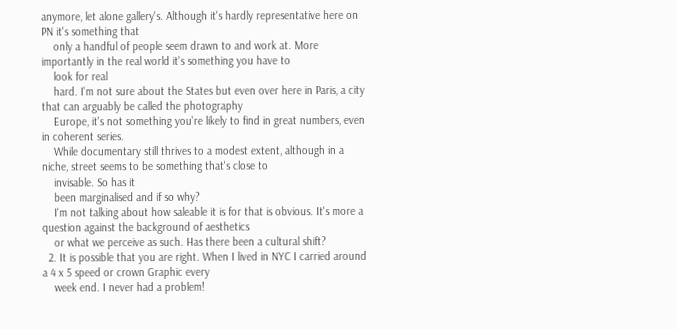anymore, let alone gallery's. Although it's hardly representative here on PN it's something that
    only a handful of people seem drawn to and work at. More importantly in the real world it's something you have to
    look for real
    hard. I'm not sure about the States but even over here in Paris, a city that can arguably be called the photography
    Europe, it's not something you're likely to find in great numbers, even in coherent series.
    While documentary still thrives to a modest extent, although in a niche, street seems to be something that's close to
    invisable. So has it
    been marginalised and if so why?
    I'm not talking about how saleable it is for that is obvious. It's more a question against the background of aesthetics
    or what we perceive as such. Has there been a cultural shift?
  2. It is possible that you are right. When I lived in NYC I carried around a 4 x 5 speed or crown Graphic every
    week end. I never had a problem!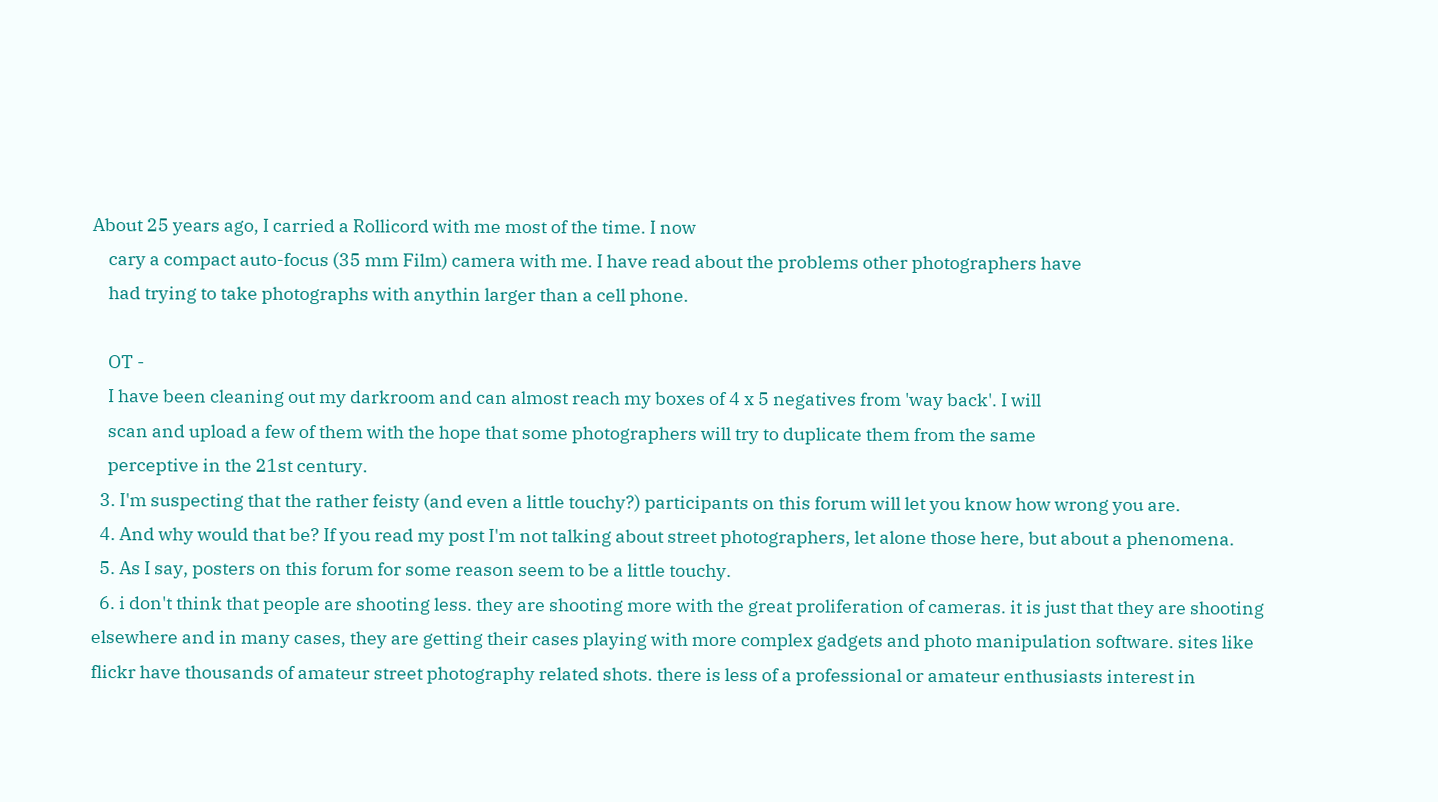About 25 years ago, I carried a Rollicord with me most of the time. I now
    cary a compact auto-focus (35 mm Film) camera with me. I have read about the problems other photographers have
    had trying to take photographs with anythin larger than a cell phone.

    OT -
    I have been cleaning out my darkroom and can almost reach my boxes of 4 x 5 negatives from 'way back'. I will
    scan and upload a few of them with the hope that some photographers will try to duplicate them from the same
    perceptive in the 21st century.
  3. I'm suspecting that the rather feisty (and even a little touchy?) participants on this forum will let you know how wrong you are.
  4. And why would that be? If you read my post I'm not talking about street photographers, let alone those here, but about a phenomena.
  5. As I say, posters on this forum for some reason seem to be a little touchy.
  6. i don't think that people are shooting less. they are shooting more with the great proliferation of cameras. it is just that they are shooting elsewhere and in many cases, they are getting their cases playing with more complex gadgets and photo manipulation software. sites like flickr have thousands of amateur street photography related shots. there is less of a professional or amateur enthusiasts interest in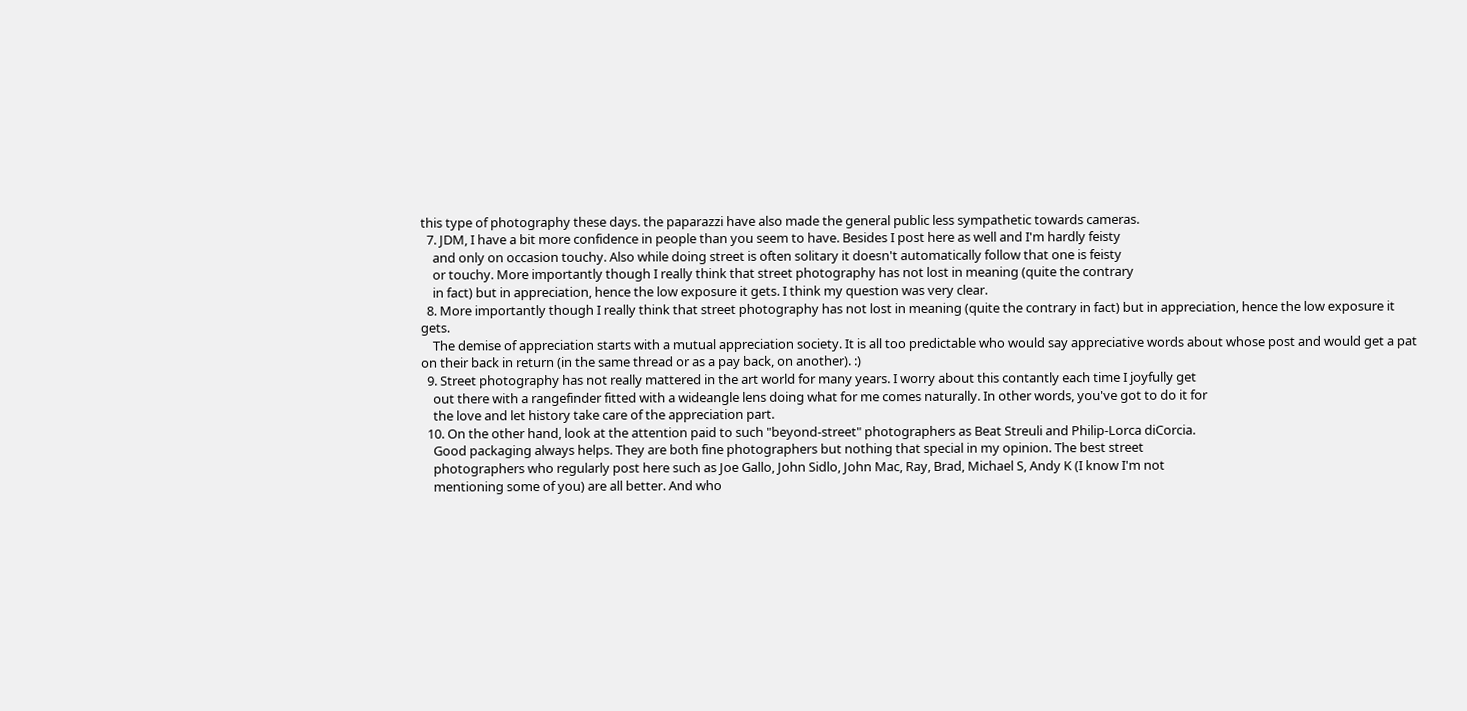this type of photography these days. the paparazzi have also made the general public less sympathetic towards cameras.
  7. JDM, I have a bit more confidence in people than you seem to have. Besides I post here as well and I'm hardly feisty
    and only on occasion touchy. Also while doing street is often solitary it doesn't automatically follow that one is feisty
    or touchy. More importantly though I really think that street photography has not lost in meaning (quite the contrary
    in fact) but in appreciation, hence the low exposure it gets. I think my question was very clear.
  8. More importantly though I really think that street photography has not lost in meaning (quite the contrary in fact) but in appreciation, hence the low exposure it gets.
    The demise of appreciation starts with a mutual appreciation society. It is all too predictable who would say appreciative words about whose post and would get a pat on their back in return (in the same thread or as a pay back, on another). :)
  9. Street photography has not really mattered in the art world for many years. I worry about this contantly each time I joyfully get
    out there with a rangefinder fitted with a wideangle lens doing what for me comes naturally. In other words, you've got to do it for
    the love and let history take care of the appreciation part.
  10. On the other hand, look at the attention paid to such "beyond-street" photographers as Beat Streuli and Philip-Lorca diCorcia.
    Good packaging always helps. They are both fine photographers but nothing that special in my opinion. The best street
    photographers who regularly post here such as Joe Gallo, John Sidlo, John Mac, Ray, Brad, Michael S, Andy K (I know I'm not
    mentioning some of you) are all better. And who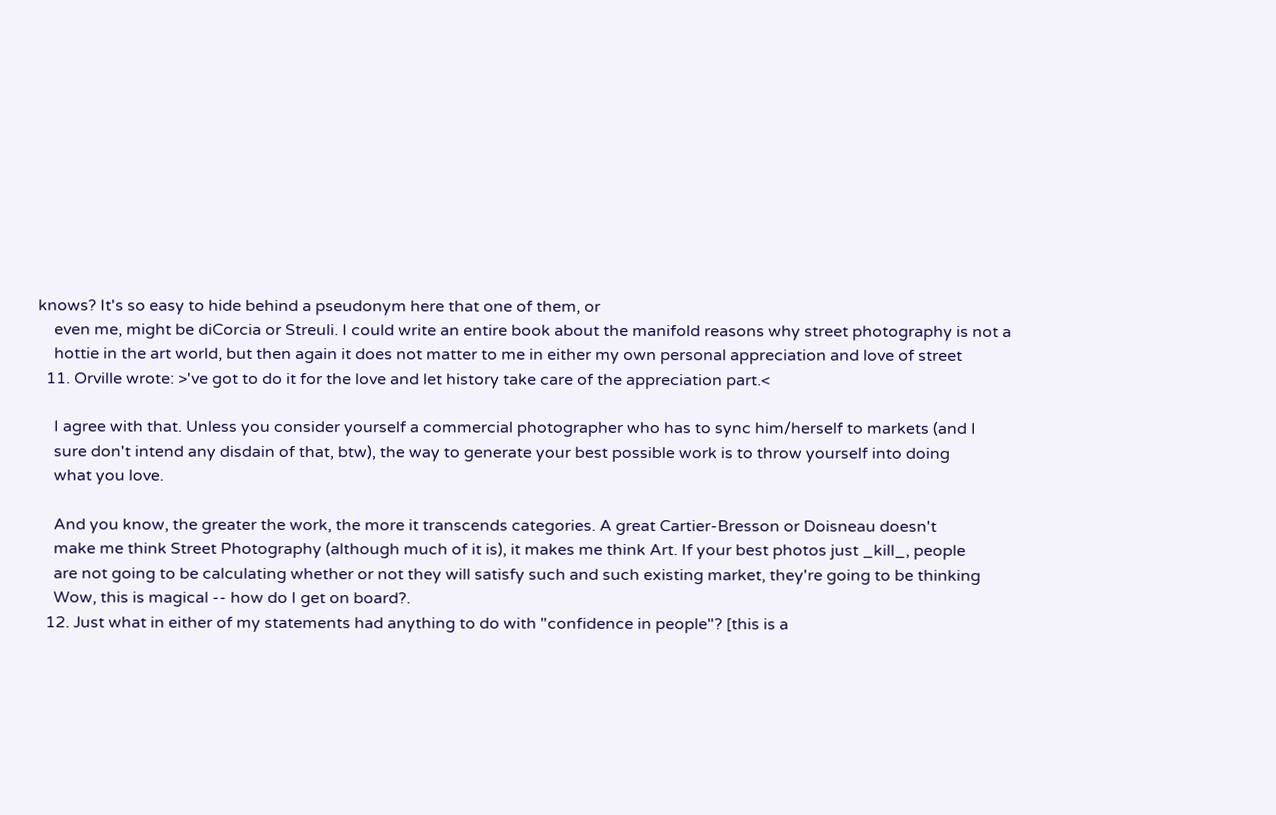knows? It's so easy to hide behind a pseudonym here that one of them, or
    even me, might be diCorcia or Streuli. I could write an entire book about the manifold reasons why street photography is not a
    hottie in the art world, but then again it does not matter to me in either my own personal appreciation and love of street
  11. Orville wrote: >'ve got to do it for the love and let history take care of the appreciation part.<

    I agree with that. Unless you consider yourself a commercial photographer who has to sync him/herself to markets (and I
    sure don't intend any disdain of that, btw), the way to generate your best possible work is to throw yourself into doing
    what you love.

    And you know, the greater the work, the more it transcends categories. A great Cartier-Bresson or Doisneau doesn't
    make me think Street Photography (although much of it is), it makes me think Art. If your best photos just _kill_, people
    are not going to be calculating whether or not they will satisfy such and such existing market, they're going to be thinking
    Wow, this is magical -- how do I get on board?.
  12. Just what in either of my statements had anything to do with "confidence in people"? [this is a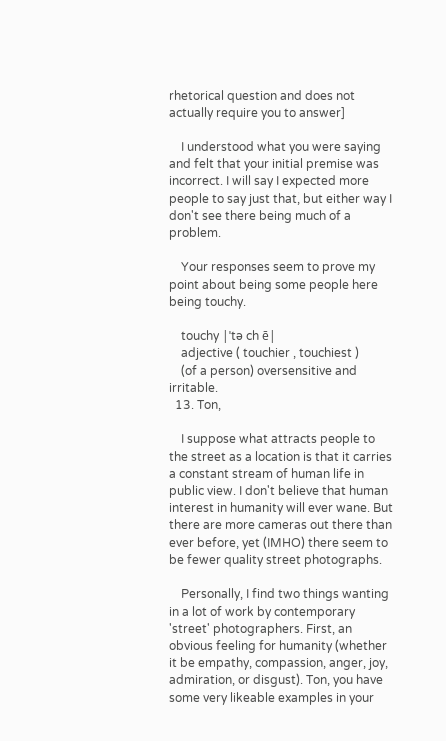rhetorical question and does not actually require you to answer]

    I understood what you were saying and felt that your initial premise was incorrect. I will say I expected more people to say just that, but either way I don't see there being much of a problem.

    Your responses seem to prove my point about being some people here being touchy.

    touchy |ˈtə ch ē|
    adjective ( touchier , touchiest )
    (of a person) oversensitive and irritable.
  13. Ton,

    I suppose what attracts people to the street as a location is that it carries a constant stream of human life in public view. I don't believe that human interest in humanity will ever wane. But there are more cameras out there than ever before, yet (IMHO) there seem to be fewer quality street photographs.

    Personally, I find two things wanting in a lot of work by contemporary 'street' photographers. First, an obvious feeling for humanity (whether it be empathy, compassion, anger, joy, admiration, or disgust). Ton, you have some very likeable examples in your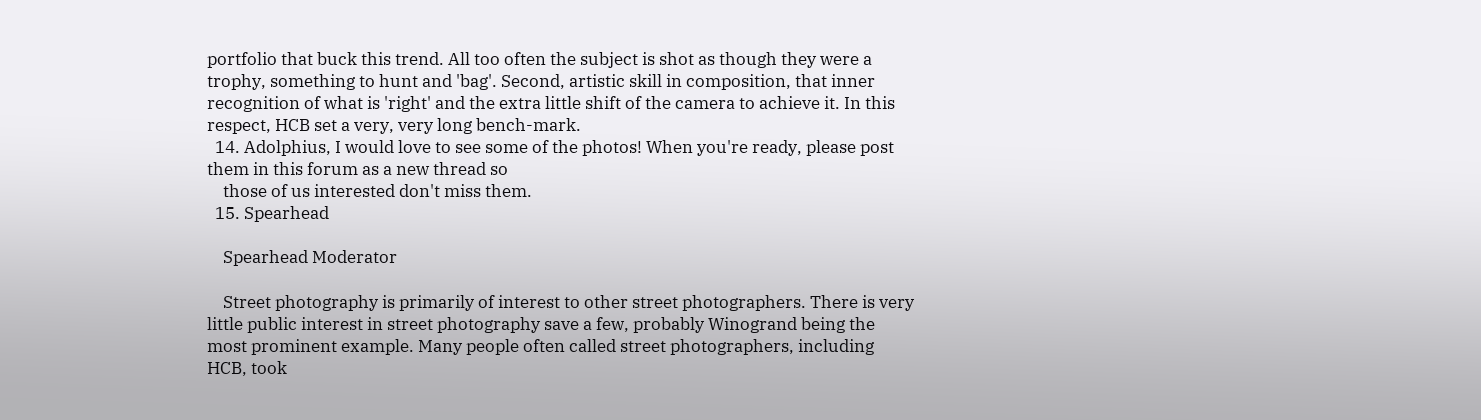portfolio that buck this trend. All too often the subject is shot as though they were a trophy, something to hunt and 'bag'. Second, artistic skill in composition, that inner recognition of what is 'right' and the extra little shift of the camera to achieve it. In this respect, HCB set a very, very long bench-mark.
  14. Adolphius, I would love to see some of the photos! When you're ready, please post them in this forum as a new thread so
    those of us interested don't miss them.
  15. Spearhead

    Spearhead Moderator

    Street photography is primarily of interest to other street photographers. There is very little public interest in street photography save a few, probably Winogrand being the most prominent example. Many people often called street photographers, including HCB, took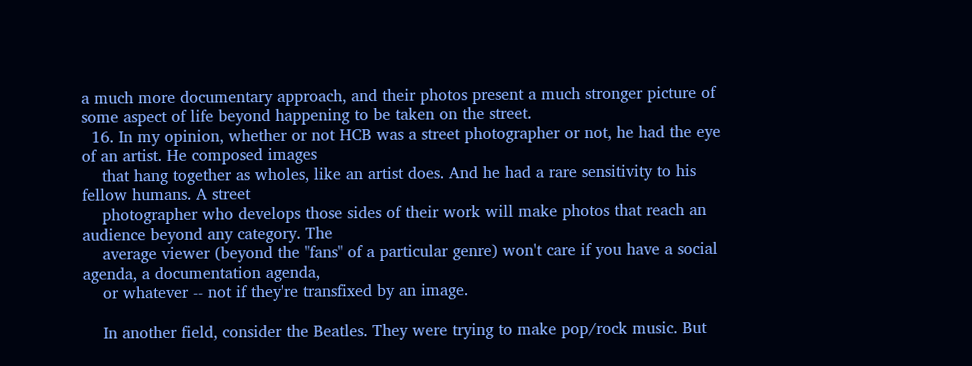a much more documentary approach, and their photos present a much stronger picture of some aspect of life beyond happening to be taken on the street.
  16. In my opinion, whether or not HCB was a street photographer or not, he had the eye of an artist. He composed images
    that hang together as wholes, like an artist does. And he had a rare sensitivity to his fellow humans. A street
    photographer who develops those sides of their work will make photos that reach an audience beyond any category. The
    average viewer (beyond the "fans" of a particular genre) won't care if you have a social agenda, a documentation agenda,
    or whatever -- not if they're transfixed by an image.

    In another field, consider the Beatles. They were trying to make pop/rock music. But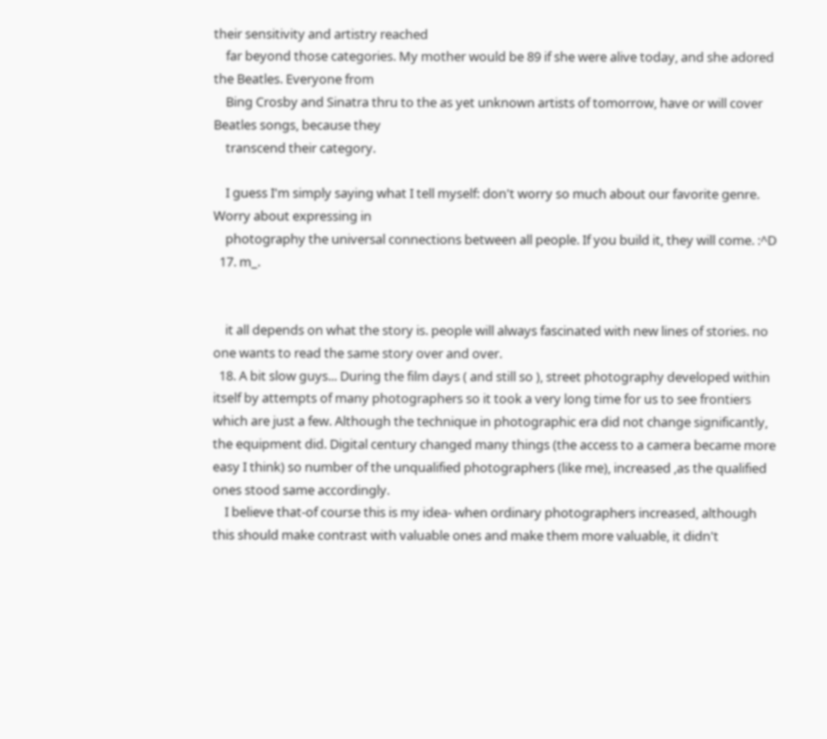their sensitivity and artistry reached
    far beyond those categories. My mother would be 89 if she were alive today, and she adored the Beatles. Everyone from
    Bing Crosby and Sinatra thru to the as yet unknown artists of tomorrow, have or will cover Beatles songs, because they
    transcend their category.

    I guess I'm simply saying what I tell myself: don't worry so much about our favorite genre. Worry about expressing in
    photography the universal connections between all people. If you build it, they will come. :^D
  17. m_.


    it all depends on what the story is. people will always fascinated with new lines of stories. no one wants to read the same story over and over.
  18. A bit slow guys... During the film days ( and still so ), street photography developed within itself by attempts of many photographers so it took a very long time for us to see frontiers which are just a few. Although the technique in photographic era did not change significantly, the equipment did. Digital century changed many things (the access to a camera became more easy I think) so number of the unqualified photographers (like me), increased ,as the qualified ones stood same accordingly.
    I believe that-of course this is my idea- when ordinary photographers increased, although this should make contrast with valuable ones and make them more valuable, it didn't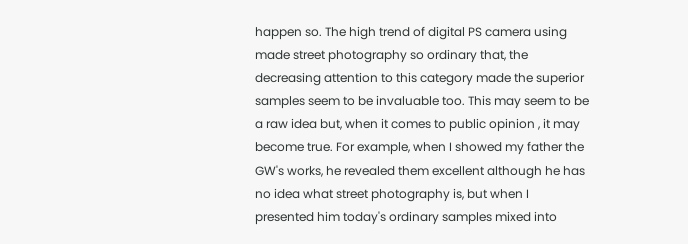happen so. The high trend of digital PS camera using made street photography so ordinary that, the decreasing attention to this category made the superior samples seem to be invaluable too. This may seem to be a raw idea but, when it comes to public opinion , it may become true. For example, when I showed my father the GW's works, he revealed them excellent although he has no idea what street photography is, but when I presented him today's ordinary samples mixed into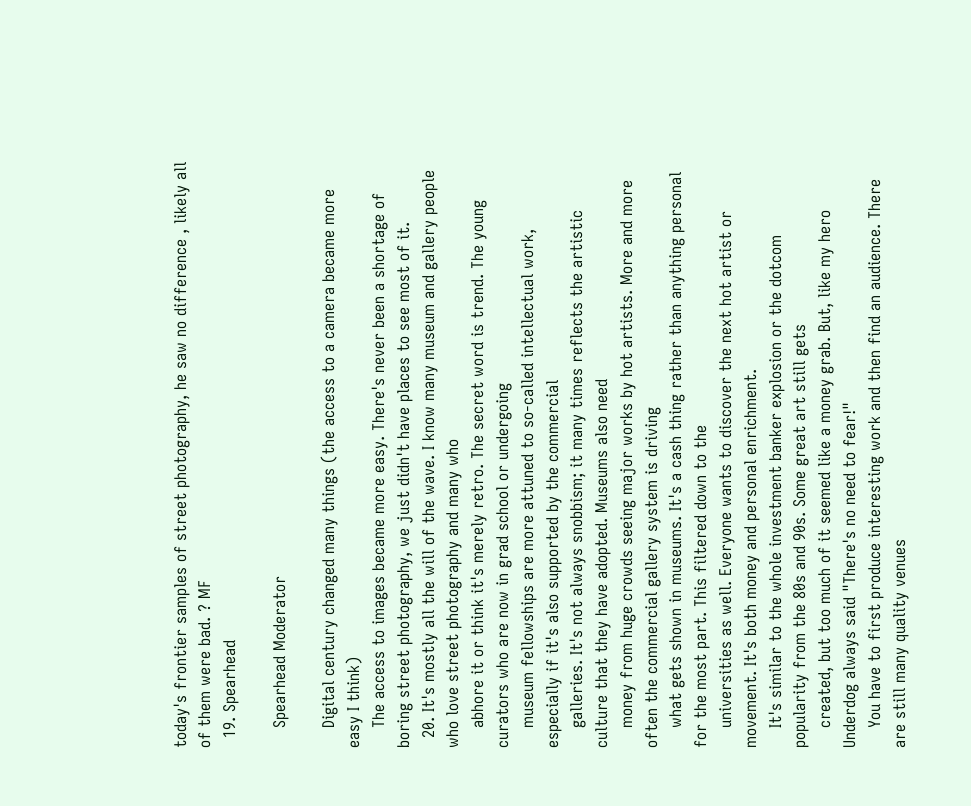today's frontier samples of street photography, he saw no difference , likely all of them were bad. ? MF
  19. Spearhead

    Spearhead Moderator

    Digital century changed many things (the access to a camera became more easy I think)
    The access to images became more easy. There's never been a shortage of boring street photography, we just didn't have places to see most of it.
  20. It's mostly all the will of the wave. I know many museum and gallery people who love street photography and many who
    abhore it or think it's merely retro. The secret word is trend. The young curators who are now in grad school or undergoing
    museum fellowships are more attuned to so-called intellectual work, especially if it's also supported by the commercial
    galleries. It's not always snobbism; it many times reflects the artistic culture that they have adopted. Museums also need
    money from huge crowds seeing major works by hot artists. More and more often the commercial gallery system is driving
    what gets shown in museums. It's a cash thing rather than anything personal for the most part. This filtered down to the
    universities as well. Everyone wants to discover the next hot artist or movement. It's both money and personal enrichment.
    It's similar to the whole investment banker explosion or the dotcom popularity from the 80s and 90s. Some great art still gets
    created, but too much of it seemed like a money grab. But, like my hero Underdog always said "There's no need to fear!"
    You have to first produce interesting work and then find an audience. There are still many quality venues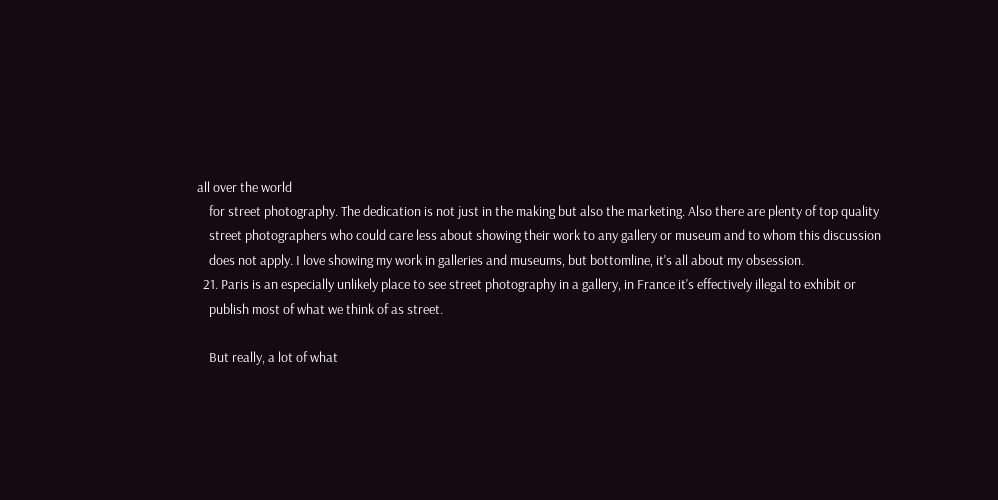all over the world
    for street photography. The dedication is not just in the making but also the marketing. Also there are plenty of top quality
    street photographers who could care less about showing their work to any gallery or museum and to whom this discussion
    does not apply. I love showing my work in galleries and museums, but bottomline, it's all about my obsession.
  21. Paris is an especially unlikely place to see street photography in a gallery, in France it's effectively illegal to exhibit or
    publish most of what we think of as street.

    But really, a lot of what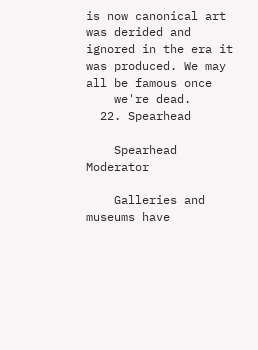is now canonical art was derided and ignored in the era it was produced. We may all be famous once
    we're dead.
  22. Spearhead

    Spearhead Moderator

    Galleries and museums have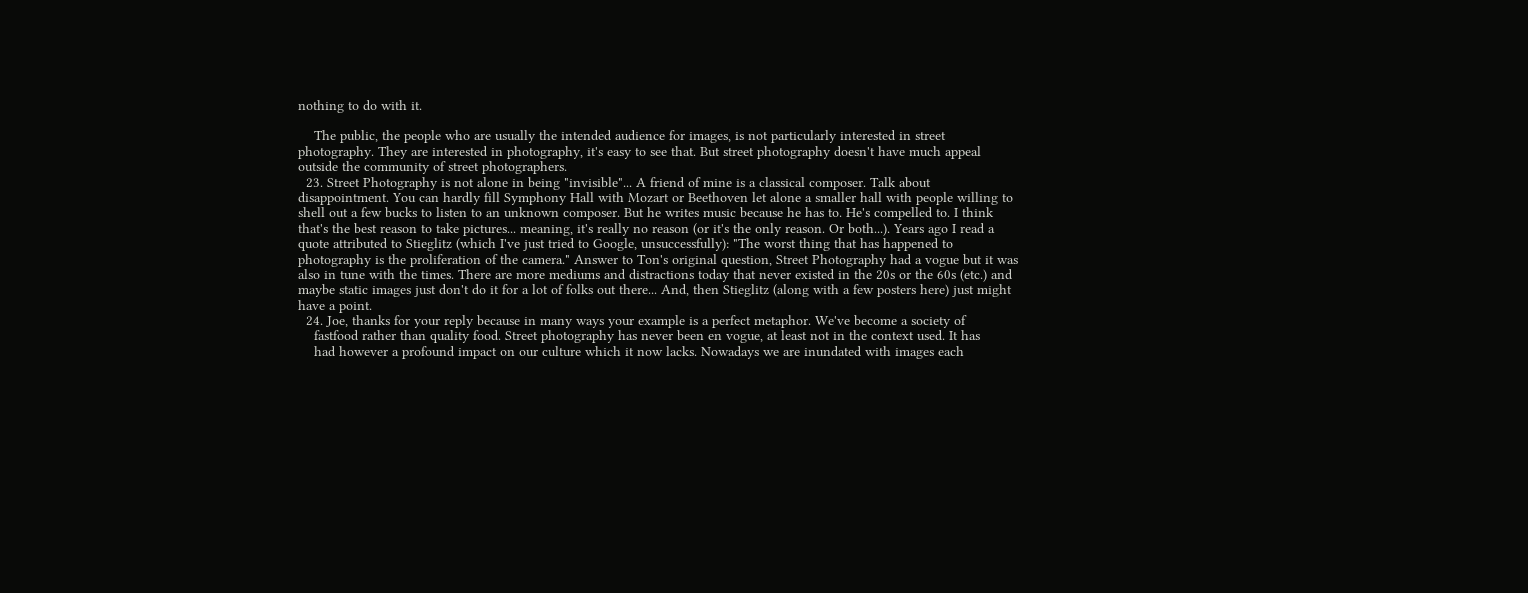nothing to do with it.

    The public, the people who are usually the intended audience for images, is not particularly interested in street photography. They are interested in photography, it's easy to see that. But street photography doesn't have much appeal outside the community of street photographers.
  23. Street Photography is not alone in being "invisible"... A friend of mine is a classical composer. Talk about disappointment. You can hardly fill Symphony Hall with Mozart or Beethoven let alone a smaller hall with people willing to shell out a few bucks to listen to an unknown composer. But he writes music because he has to. He's compelled to. I think that's the best reason to take pictures... meaning, it's really no reason (or it's the only reason. Or both...). Years ago I read a quote attributed to Stieglitz (which I've just tried to Google, unsuccessfully): "The worst thing that has happened to photography is the proliferation of the camera." Answer to Ton's original question, Street Photography had a vogue but it was also in tune with the times. There are more mediums and distractions today that never existed in the 20s or the 60s (etc.) and maybe static images just don't do it for a lot of folks out there... And, then Stieglitz (along with a few posters here) just might have a point.
  24. Joe, thanks for your reply because in many ways your example is a perfect metaphor. We've become a society of
    fastfood rather than quality food. Street photography has never been en vogue, at least not in the context used. It has
    had however a profound impact on our culture which it now lacks. Nowadays we are inundated with images each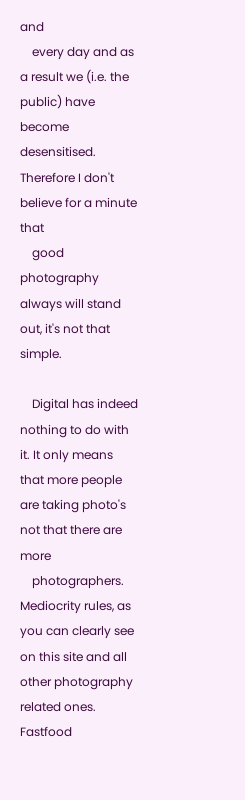and
    every day and as a result we (i.e. the public) have become desensitised. Therefore I don't believe for a minute that
    good photography always will stand out, it's not that simple.

    Digital has indeed nothing to do with it. It only means that more people are taking photo's not that there are more
    photographers. Mediocrity rules, as you can clearly see on this site and all other photography related ones. Fastfood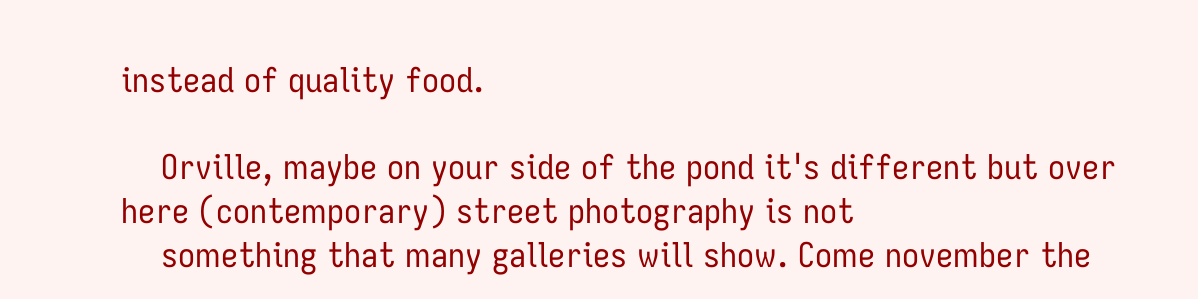instead of quality food.

    Orville, maybe on your side of the pond it's different but over here (contemporary) street photography is not
    something that many galleries will show. Come november the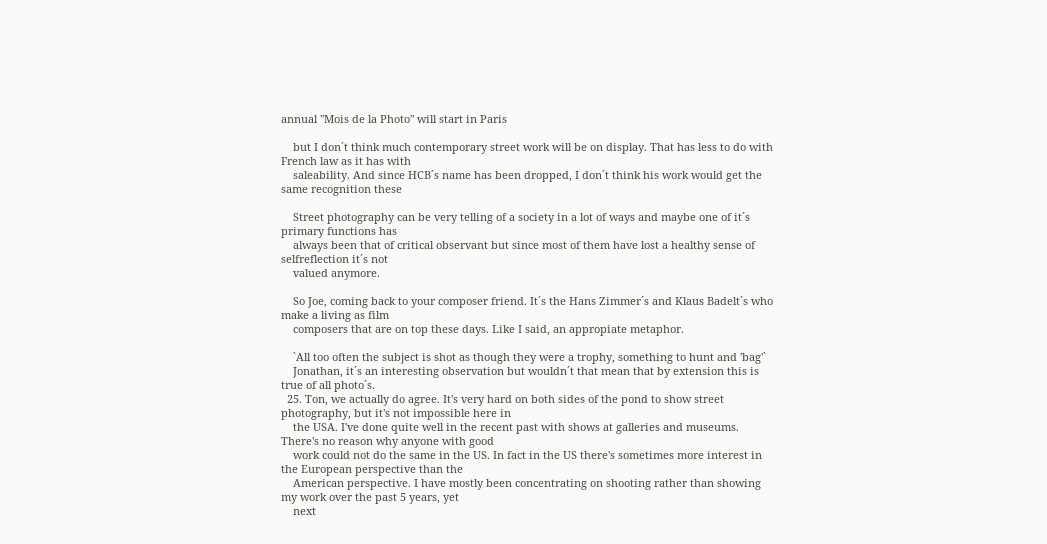annual "Mois de la Photo" will start in Paris

    but I don´t think much contemporary street work will be on display. That has less to do with French law as it has with
    saleability. And since HCB´s name has been dropped, I don´t think his work would get the same recognition these

    Street photography can be very telling of a society in a lot of ways and maybe one of it´s primary functions has
    always been that of critical observant but since most of them have lost a healthy sense of selfreflection it´s not
    valued anymore.

    So Joe, coming back to your composer friend. It´s the Hans Zimmer´s and Klaus Badelt´s who make a living as film
    composers that are on top these days. Like I said, an appropiate metaphor.

    `All too often the subject is shot as though they were a trophy, something to hunt and 'bag'`
    Jonathan, it´s an interesting observation but wouldn´t that mean that by extension this is true of all photo´s.
  25. Ton, we actually do agree. It's very hard on both sides of the pond to show street photography, but it's not impossible here in
    the USA. I've done quite well in the recent past with shows at galleries and museums. There's no reason why anyone with good
    work could not do the same in the US. In fact in the US there's sometimes more interest in the European perspective than the
    American perspective. I have mostly been concentrating on shooting rather than showing my work over the past 5 years, yet
    next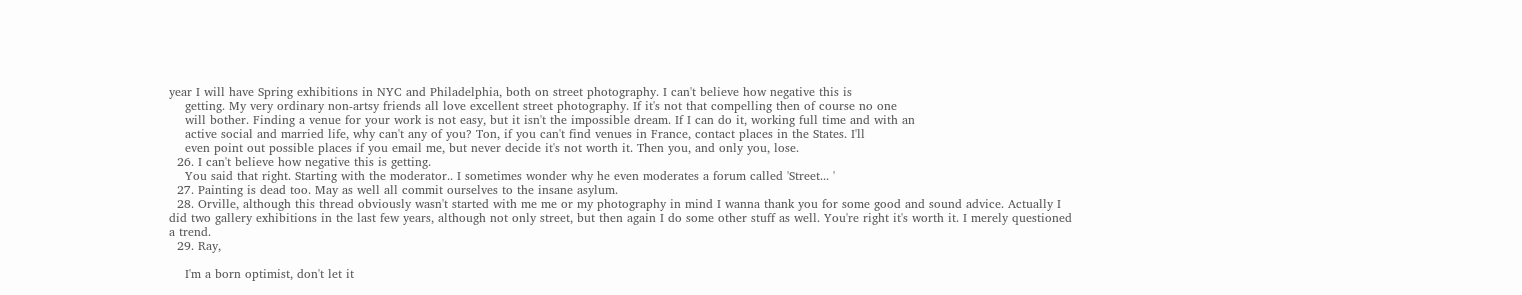year I will have Spring exhibitions in NYC and Philadelphia, both on street photography. I can't believe how negative this is
    getting. My very ordinary non-artsy friends all love excellent street photography. If it's not that compelling then of course no one
    will bother. Finding a venue for your work is not easy, but it isn't the impossible dream. If I can do it, working full time and with an
    active social and married life, why can't any of you? Ton, if you can't find venues in France, contact places in the States. I'll
    even point out possible places if you email me, but never decide it's not worth it. Then you, and only you, lose.
  26. I can't believe how negative this is getting.
    You said that right. Starting with the moderator.. I sometimes wonder why he even moderates a forum called 'Street... '
  27. Painting is dead too. May as well all commit ourselves to the insane asylum.
  28. Orville, although this thread obviously wasn't started with me me or my photography in mind I wanna thank you for some good and sound advice. Actually I did two gallery exhibitions in the last few years, although not only street, but then again I do some other stuff as well. You're right it's worth it. I merely questioned a trend.
  29. Ray,

    I'm a born optimist, don't let it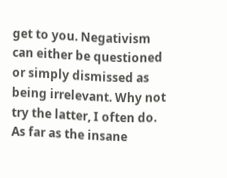get to you. Negativism can either be questioned or simply dismissed as being irrelevant. Why not try the latter, I often do. As far as the insane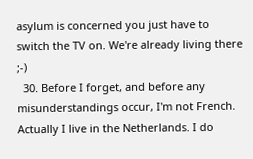asylum is concerned you just have to switch the TV on. We're already living there ;-)
  30. Before I forget, and before any misunderstandings occur, I'm not French. Actually I live in the Netherlands. I do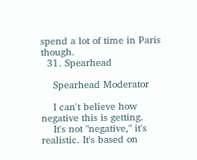spend a lot of time in Paris though.
  31. Spearhead

    Spearhead Moderator

    I can't believe how negative this is getting.
    It's not "negative," it's realistic. It's based on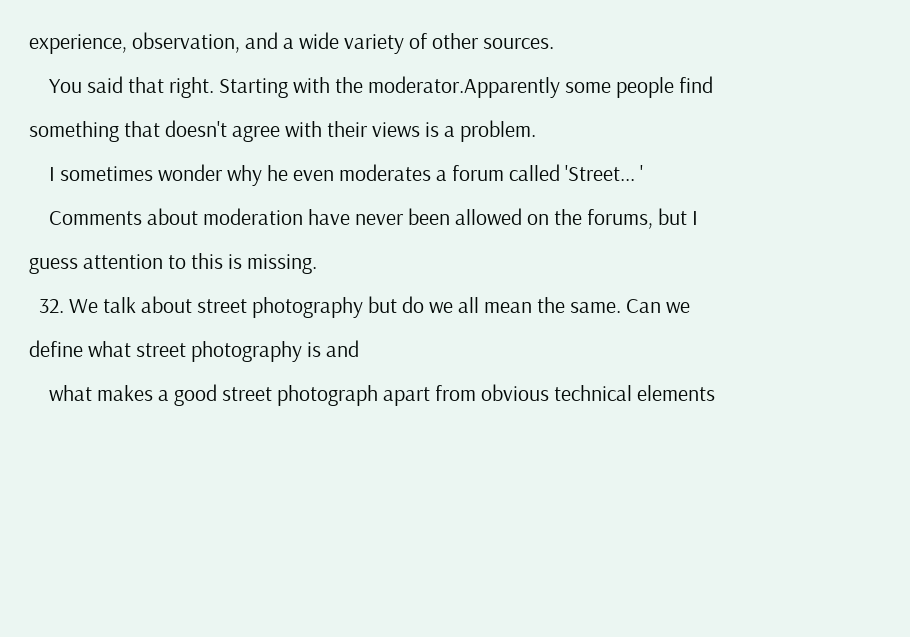experience, observation, and a wide variety of other sources.
    You said that right. Starting with the moderator.Apparently some people find something that doesn't agree with their views is a problem.
    I sometimes wonder why he even moderates a forum called 'Street... '
    Comments about moderation have never been allowed on the forums, but I guess attention to this is missing.
  32. We talk about street photography but do we all mean the same. Can we define what street photography is and
    what makes a good street photograph apart from obvious technical elements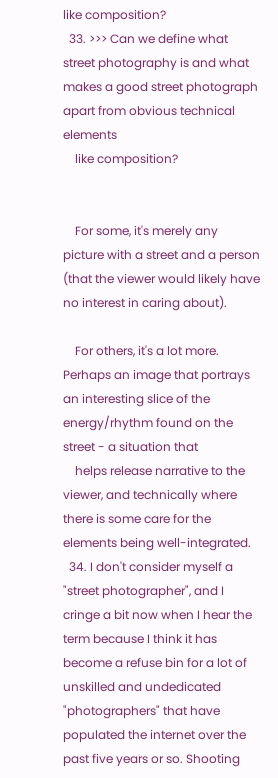like composition?
  33. >>> Can we define what street photography is and what makes a good street photograph apart from obvious technical elements
    like composition?


    For some, it's merely any picture with a street and a person (that the viewer would likely have no interest in caring about).

    For others, it's a lot more. Perhaps an image that portrays an interesting slice of the energy/rhythm found on the street - a situation that
    helps release narrative to the viewer, and technically where there is some care for the elements being well-integrated.
  34. I don't consider myself a "street photographer", and I cringe a bit now when I hear the term because I think it has become a refuse bin for a lot of unskilled and undedicated "photographers" that have populated the internet over the past five years or so. Shooting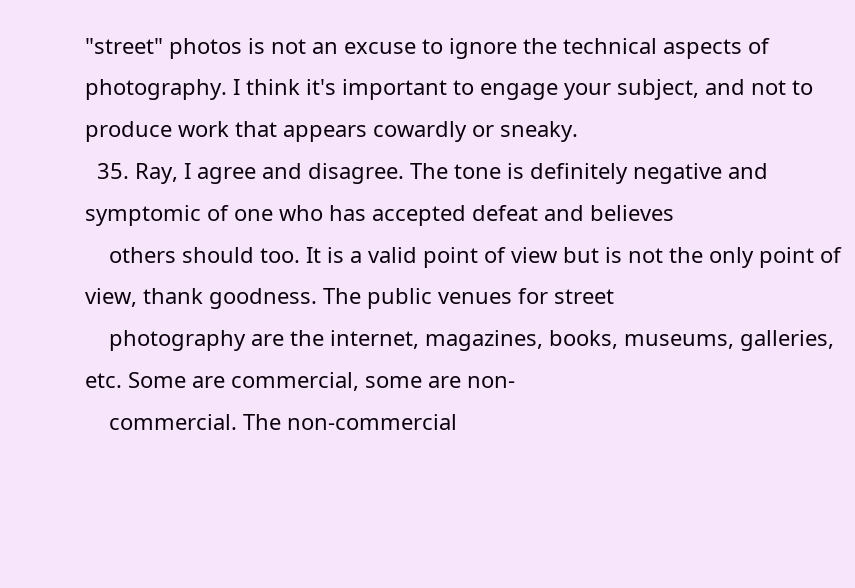"street" photos is not an excuse to ignore the technical aspects of photography. I think it's important to engage your subject, and not to produce work that appears cowardly or sneaky.
  35. Ray, I agree and disagree. The tone is definitely negative and symptomic of one who has accepted defeat and believes
    others should too. It is a valid point of view but is not the only point of view, thank goodness. The public venues for street
    photography are the internet, magazines, books, museums, galleries, etc. Some are commercial, some are non-
    commercial. The non-commercial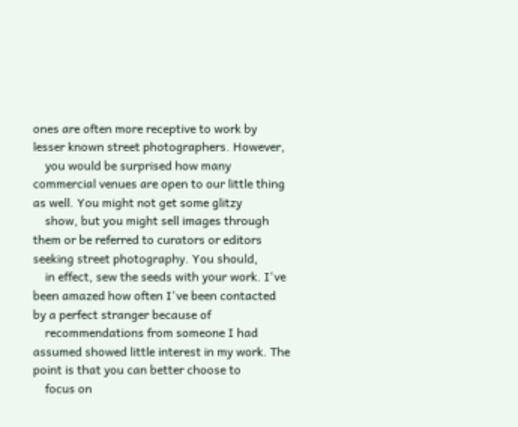ones are often more receptive to work by lesser known street photographers. However,
    you would be surprised how many commercial venues are open to our little thing as well. You might not get some glitzy
    show, but you might sell images through them or be referred to curators or editors seeking street photography. You should,
    in effect, sew the seeds with your work. I've been amazed how often I've been contacted by a perfect stranger because of
    recommendations from someone I had assumed showed little interest in my work. The point is that you can better choose to
    focus on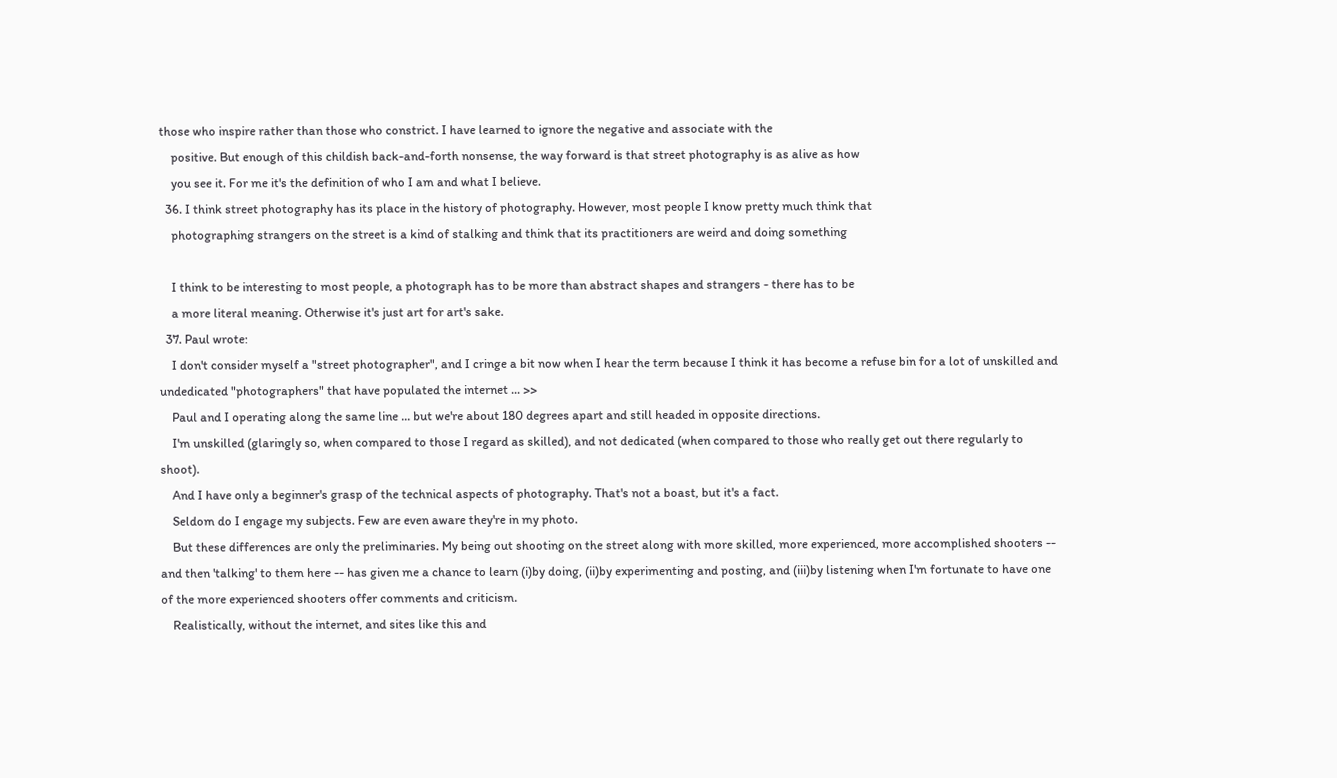those who inspire rather than those who constrict. I have learned to ignore the negative and associate with the
    positive. But enough of this childish back-and-forth nonsense, the way forward is that street photography is as alive as how
    you see it. For me it's the definition of who I am and what I believe.
  36. I think street photography has its place in the history of photography. However, most people I know pretty much think that
    photographing strangers on the street is a kind of stalking and think that its practitioners are weird and doing something

    I think to be interesting to most people, a photograph has to be more than abstract shapes and strangers - there has to be
    a more literal meaning. Otherwise it's just art for art's sake.
  37. Paul wrote:
    I don't consider myself a "street photographer", and I cringe a bit now when I hear the term because I think it has become a refuse bin for a lot of unskilled and undedicated "photographers" that have populated the internet ... >>
    Paul and I operating along the same line ... but we're about 180 degrees apart and still headed in opposite directions.
    I'm unskilled (glaringly so, when compared to those I regard as skilled), and not dedicated (when compared to those who really get out there regularly to shoot).
    And I have only a beginner's grasp of the technical aspects of photography. That's not a boast, but it's a fact.
    Seldom do I engage my subjects. Few are even aware they're in my photo.
    But these differences are only the preliminaries. My being out shooting on the street along with more skilled, more experienced, more accomplished shooters -- and then 'talking' to them here -- has given me a chance to learn (i)by doing, (ii)by experimenting and posting, and (iii)by listening when I'm fortunate to have one of the more experienced shooters offer comments and criticism.
    Realistically, without the internet, and sites like this and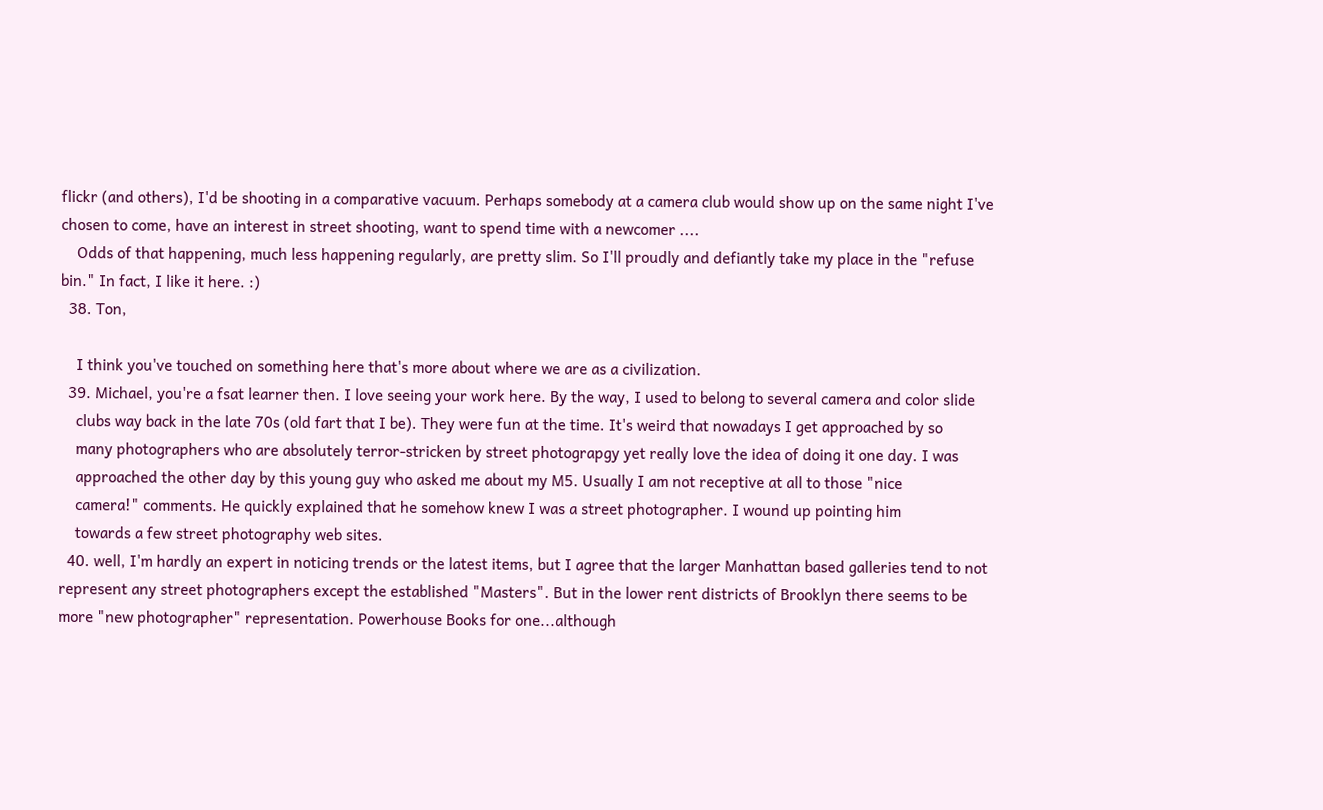flickr (and others), I'd be shooting in a comparative vacuum. Perhaps somebody at a camera club would show up on the same night I've chosen to come, have an interest in street shooting, want to spend time with a newcomer ....
    Odds of that happening, much less happening regularly, are pretty slim. So I'll proudly and defiantly take my place in the "refuse bin." In fact, I like it here. :)
  38. Ton,

    I think you've touched on something here that's more about where we are as a civilization.
  39. Michael, you're a fsat learner then. I love seeing your work here. By the way, I used to belong to several camera and color slide
    clubs way back in the late 70s (old fart that I be). They were fun at the time. It's weird that nowadays I get approached by so
    many photographers who are absolutely terror-stricken by street photograpgy yet really love the idea of doing it one day. I was
    approached the other day by this young guy who asked me about my M5. Usually I am not receptive at all to those "nice
    camera!" comments. He quickly explained that he somehow knew I was a street photographer. I wound up pointing him
    towards a few street photography web sites.
  40. well, I'm hardly an expert in noticing trends or the latest items, but I agree that the larger Manhattan based galleries tend to not represent any street photographers except the established "Masters". But in the lower rent districts of Brooklyn there seems to be more "new photographer" representation. Powerhouse Books for one...although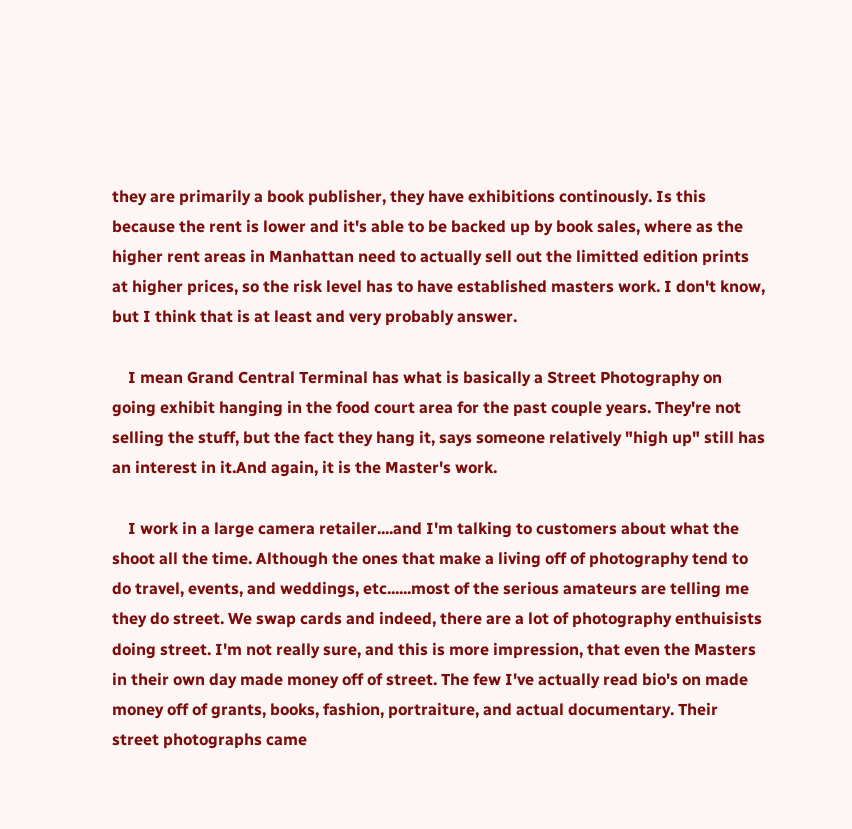they are primarily a book publisher, they have exhibitions continously. Is this because the rent is lower and it's able to be backed up by book sales, where as the higher rent areas in Manhattan need to actually sell out the limitted edition prints at higher prices, so the risk level has to have established masters work. I don't know, but I think that is at least and very probably answer.

    I mean Grand Central Terminal has what is basically a Street Photography on going exhibit hanging in the food court area for the past couple years. They're not selling the stuff, but the fact they hang it, says someone relatively "high up" still has an interest in it.And again, it is the Master's work.

    I work in a large camera retailer....and I'm talking to customers about what the shoot all the time. Although the ones that make a living off of photography tend to do travel, events, and weddings, etc......most of the serious amateurs are telling me they do street. We swap cards and indeed, there are a lot of photography enthuisists doing street. I'm not really sure, and this is more impression, that even the Masters in their own day made money off of street. The few I've actually read bio's on made money off of grants, books, fashion, portraiture, and actual documentary. Their street photographs came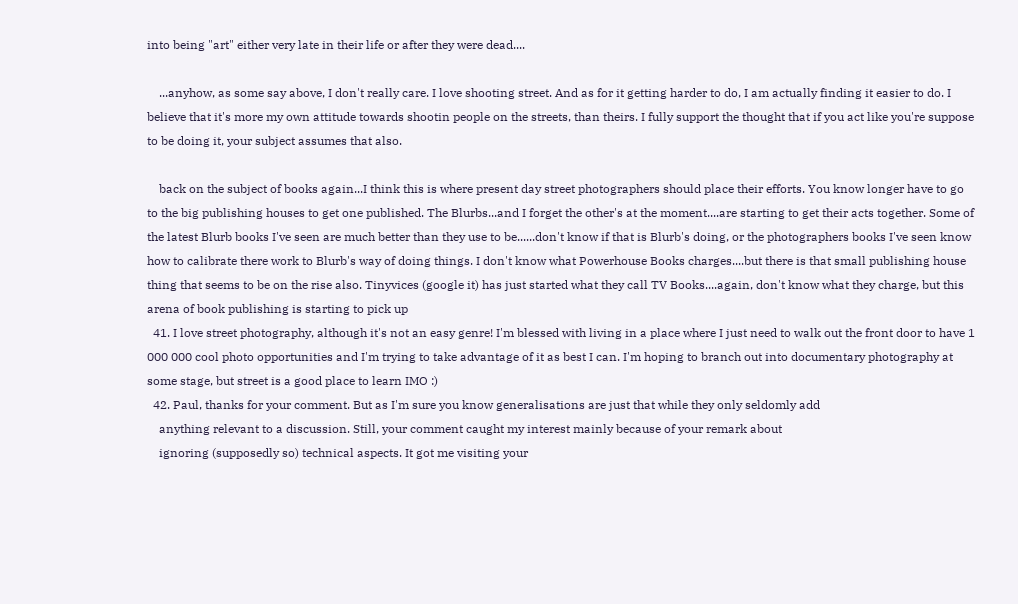into being "art" either very late in their life or after they were dead....

    ...anyhow, as some say above, I don't really care. I love shooting street. And as for it getting harder to do, I am actually finding it easier to do. I believe that it's more my own attitude towards shootin people on the streets, than theirs. I fully support the thought that if you act like you're suppose to be doing it, your subject assumes that also.

    back on the subject of books again...I think this is where present day street photographers should place their efforts. You know longer have to go to the big publishing houses to get one published. The Blurbs...and I forget the other's at the moment....are starting to get their acts together. Some of the latest Blurb books I've seen are much better than they use to be......don't know if that is Blurb's doing, or the photographers books I've seen know how to calibrate there work to Blurb's way of doing things. I don't know what Powerhouse Books charges....but there is that small publishing house thing that seems to be on the rise also. Tinyvices (google it) has just started what they call TV Books....again, don't know what they charge, but this arena of book publishing is starting to pick up
  41. I love street photography, although it's not an easy genre! I'm blessed with living in a place where I just need to walk out the front door to have 1 000 000 cool photo opportunities and I'm trying to take advantage of it as best I can. I'm hoping to branch out into documentary photography at some stage, but street is a good place to learn IMO :)
  42. Paul, thanks for your comment. But as I'm sure you know generalisations are just that while they only seldomly add
    anything relevant to a discussion. Still, your comment caught my interest mainly because of your remark about
    ignoring (supposedly so) technical aspects. It got me visiting your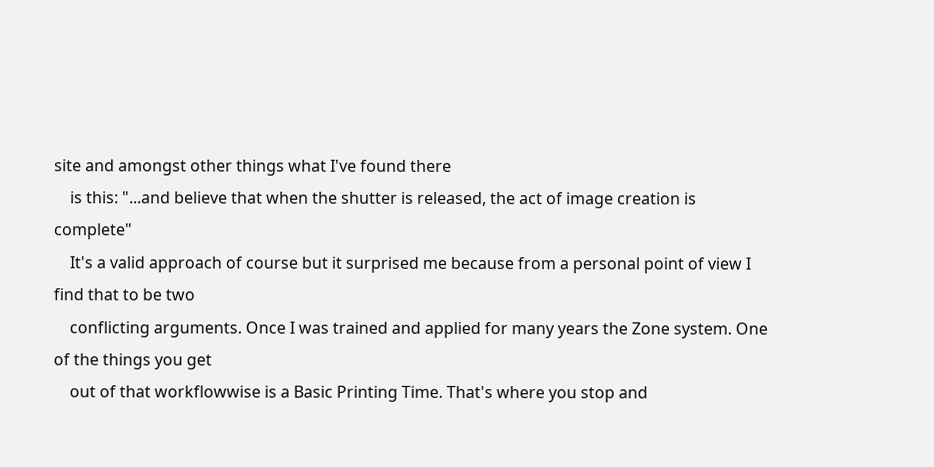site and amongst other things what I've found there
    is this: "...and believe that when the shutter is released, the act of image creation is complete"
    It's a valid approach of course but it surprised me because from a personal point of view I find that to be two
    conflicting arguments. Once I was trained and applied for many years the Zone system. One of the things you get
    out of that workflowwise is a Basic Printing Time. That's where you stop and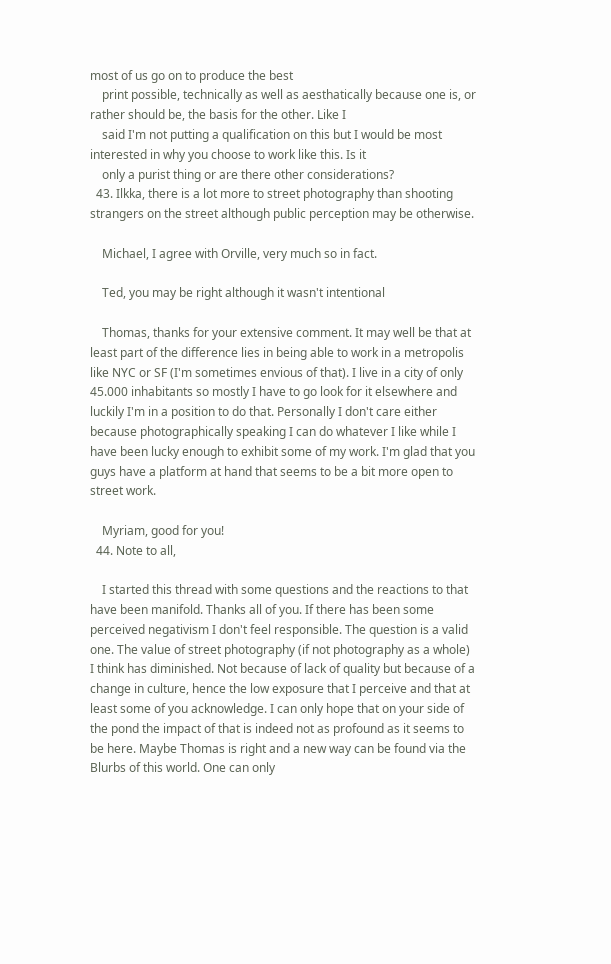most of us go on to produce the best
    print possible, technically as well as aesthatically because one is, or rather should be, the basis for the other. Like I
    said I'm not putting a qualification on this but I would be most interested in why you choose to work like this. Is it
    only a purist thing or are there other considerations?
  43. Ilkka, there is a lot more to street photography than shooting strangers on the street although public perception may be otherwise.

    Michael, I agree with Orville, very much so in fact.

    Ted, you may be right although it wasn't intentional

    Thomas, thanks for your extensive comment. It may well be that at least part of the difference lies in being able to work in a metropolis like NYC or SF (I'm sometimes envious of that). I live in a city of only 45.000 inhabitants so mostly I have to go look for it elsewhere and luckily I'm in a position to do that. Personally I don't care either because photographically speaking I can do whatever I like while I have been lucky enough to exhibit some of my work. I'm glad that you guys have a platform at hand that seems to be a bit more open to street work.

    Myriam, good for you!
  44. Note to all,

    I started this thread with some questions and the reactions to that have been manifold. Thanks all of you. If there has been some perceived negativism I don't feel responsible. The question is a valid one. The value of street photography (if not photography as a whole) I think has diminished. Not because of lack of quality but because of a change in culture, hence the low exposure that I perceive and that at least some of you acknowledge. I can only hope that on your side of the pond the impact of that is indeed not as profound as it seems to be here. Maybe Thomas is right and a new way can be found via the Blurbs of this world. One can only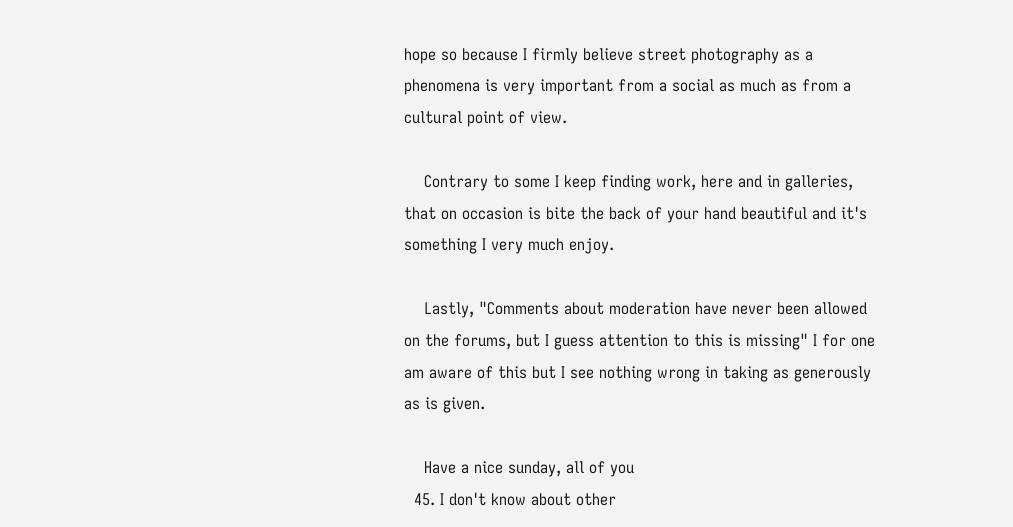hope so because I firmly believe street photography as a phenomena is very important from a social as much as from a cultural point of view.

    Contrary to some I keep finding work, here and in galleries, that on occasion is bite the back of your hand beautiful and it's something I very much enjoy.

    Lastly, "Comments about moderation have never been allowed on the forums, but I guess attention to this is missing" I for one am aware of this but I see nothing wrong in taking as generously as is given.

    Have a nice sunday, all of you
  45. I don't know about other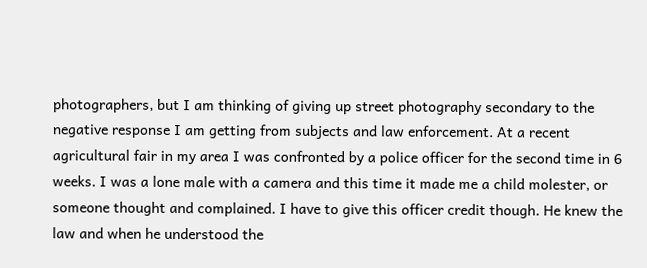photographers, but I am thinking of giving up street photography secondary to the negative response I am getting from subjects and law enforcement. At a recent agricultural fair in my area I was confronted by a police officer for the second time in 6 weeks. I was a lone male with a camera and this time it made me a child molester, or someone thought and complained. I have to give this officer credit though. He knew the law and when he understood the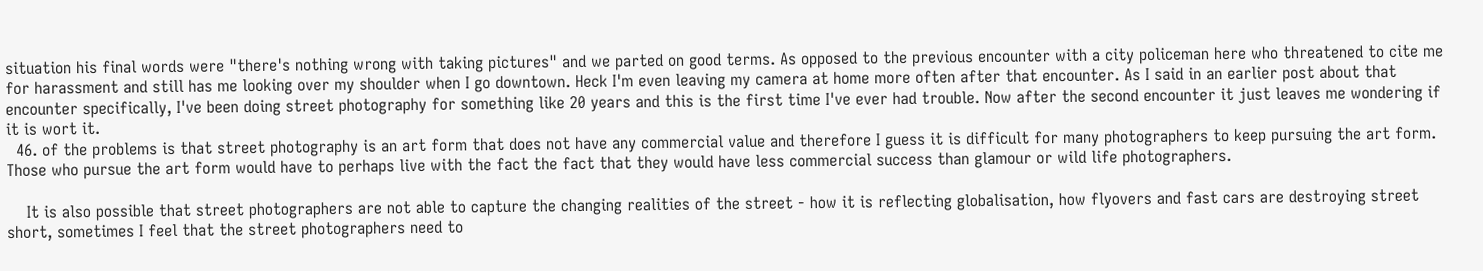situation his final words were "there's nothing wrong with taking pictures" and we parted on good terms. As opposed to the previous encounter with a city policeman here who threatened to cite me for harassment and still has me looking over my shoulder when I go downtown. Heck I'm even leaving my camera at home more often after that encounter. As I said in an earlier post about that encounter specifically, I've been doing street photography for something like 20 years and this is the first time I've ever had trouble. Now after the second encounter it just leaves me wondering if it is wort it.
  46. of the problems is that street photography is an art form that does not have any commercial value and therefore I guess it is difficult for many photographers to keep pursuing the art form. Those who pursue the art form would have to perhaps live with the fact the fact that they would have less commercial success than glamour or wild life photographers.

    It is also possible that street photographers are not able to capture the changing realities of the street - how it is reflecting globalisation, how flyovers and fast cars are destroying street short, sometimes I feel that the street photographers need to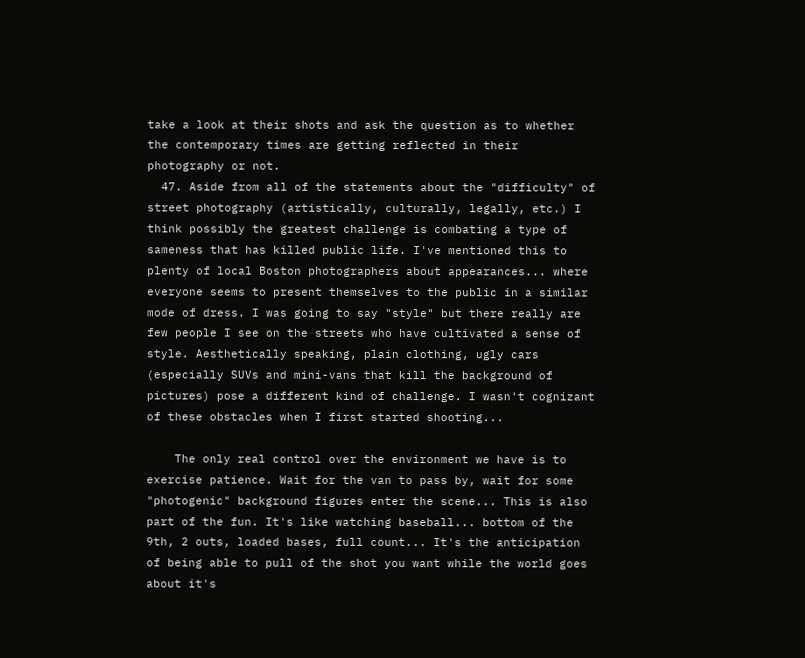take a look at their shots and ask the question as to whether the contemporary times are getting reflected in their photography or not.
  47. Aside from all of the statements about the "difficulty" of street photography (artistically, culturally, legally, etc.) I think possibly the greatest challenge is combating a type of sameness that has killed public life. I've mentioned this to plenty of local Boston photographers about appearances... where everyone seems to present themselves to the public in a similar mode of dress. I was going to say "style" but there really are few people I see on the streets who have cultivated a sense of style. Aesthetically speaking, plain clothing, ugly cars (especially SUVs and mini-vans that kill the background of pictures) pose a different kind of challenge. I wasn't cognizant of these obstacles when I first started shooting...

    The only real control over the environment we have is to exercise patience. Wait for the van to pass by, wait for some "photogenic" background figures enter the scene... This is also part of the fun. It's like watching baseball... bottom of the 9th, 2 outs, loaded bases, full count... It's the anticipation of being able to pull of the shot you want while the world goes about it's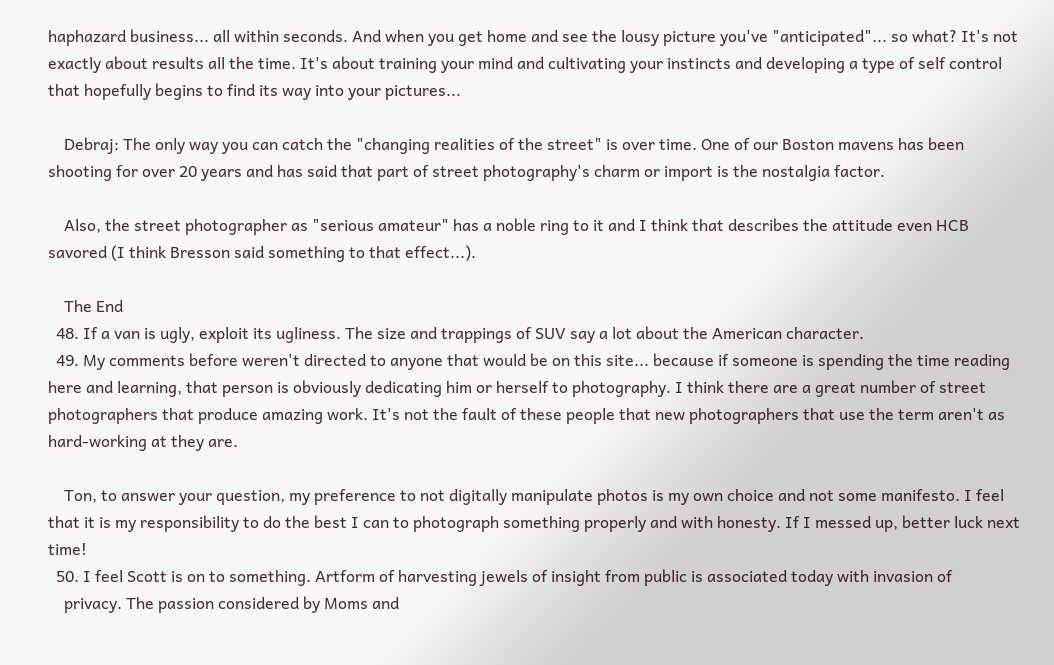haphazard business... all within seconds. And when you get home and see the lousy picture you've "anticipated"... so what? It's not exactly about results all the time. It's about training your mind and cultivating your instincts and developing a type of self control that hopefully begins to find its way into your pictures...

    Debraj: The only way you can catch the "changing realities of the street" is over time. One of our Boston mavens has been shooting for over 20 years and has said that part of street photography's charm or import is the nostalgia factor.

    Also, the street photographer as "serious amateur" has a noble ring to it and I think that describes the attitude even HCB savored (I think Bresson said something to that effect...).

    The End
  48. If a van is ugly, exploit its ugliness. The size and trappings of SUV say a lot about the American character.
  49. My comments before weren't directed to anyone that would be on this site... because if someone is spending the time reading here and learning, that person is obviously dedicating him or herself to photography. I think there are a great number of street photographers that produce amazing work. It's not the fault of these people that new photographers that use the term aren't as hard-working at they are.

    Ton, to answer your question, my preference to not digitally manipulate photos is my own choice and not some manifesto. I feel that it is my responsibility to do the best I can to photograph something properly and with honesty. If I messed up, better luck next time!
  50. I feel Scott is on to something. Artform of harvesting jewels of insight from public is associated today with invasion of
    privacy. The passion considered by Moms and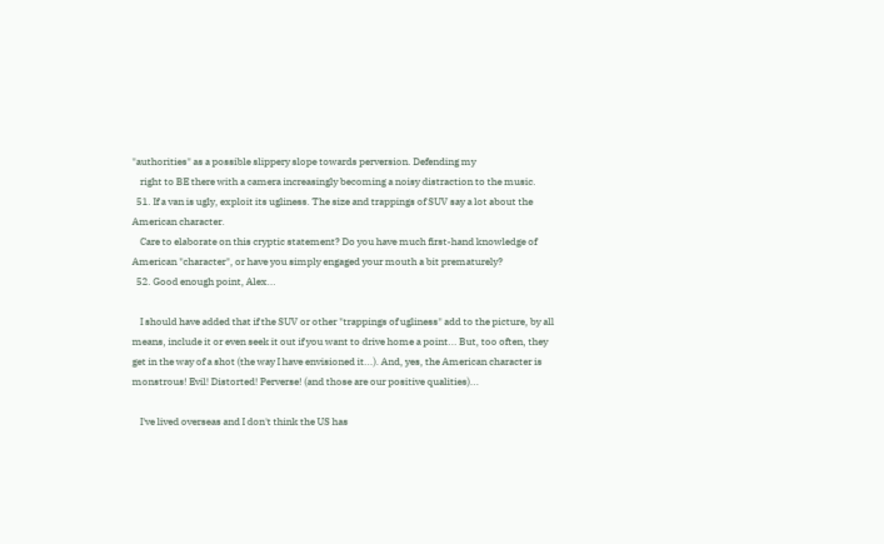"authorities" as a possible slippery slope towards perversion. Defending my
    right to BE there with a camera increasingly becoming a noisy distraction to the music.
  51. If a van is ugly, exploit its ugliness. The size and trappings of SUV say a lot about the American character.
    Care to elaborate on this cryptic statement? Do you have much first-hand knowledge of American "character", or have you simply engaged your mouth a bit prematurely?
  52. Good enough point, Alex...

    I should have added that if the SUV or other "trappings of ugliness" add to the picture, by all means, include it or even seek it out if you want to drive home a point... But, too often, they get in the way of a shot (the way I have envisioned it...). And, yes, the American character is monstrous! Evil! Distorted! Perverse! (and those are our positive qualities)...

    I've lived overseas and I don't think the US has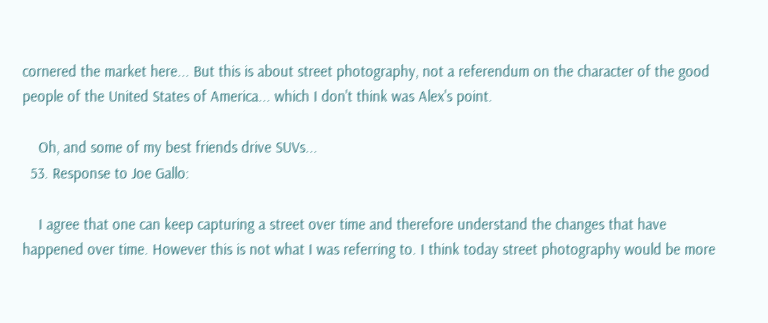cornered the market here... But this is about street photography, not a referendum on the character of the good people of the United States of America... which I don't think was Alex's point.

    Oh, and some of my best friends drive SUVs...
  53. Response to Joe Gallo:

    I agree that one can keep capturing a street over time and therefore understand the changes that have happened over time. However this is not what I was referring to. I think today street photography would be more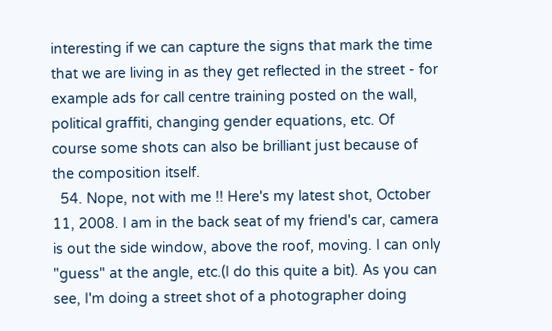interesting if we can capture the signs that mark the time that we are living in as they get reflected in the street - for example ads for call centre training posted on the wall, political graffiti, changing gender equations, etc. Of course some shots can also be brilliant just because of the composition itself.
  54. Nope, not with me !! Here's my latest shot, October 11, 2008. I am in the back seat of my friend's car, camera is out the side window, above the roof, moving. I can only "guess" at the angle, etc.(I do this quite a bit). As you can see, I'm doing a street shot of a photographer doing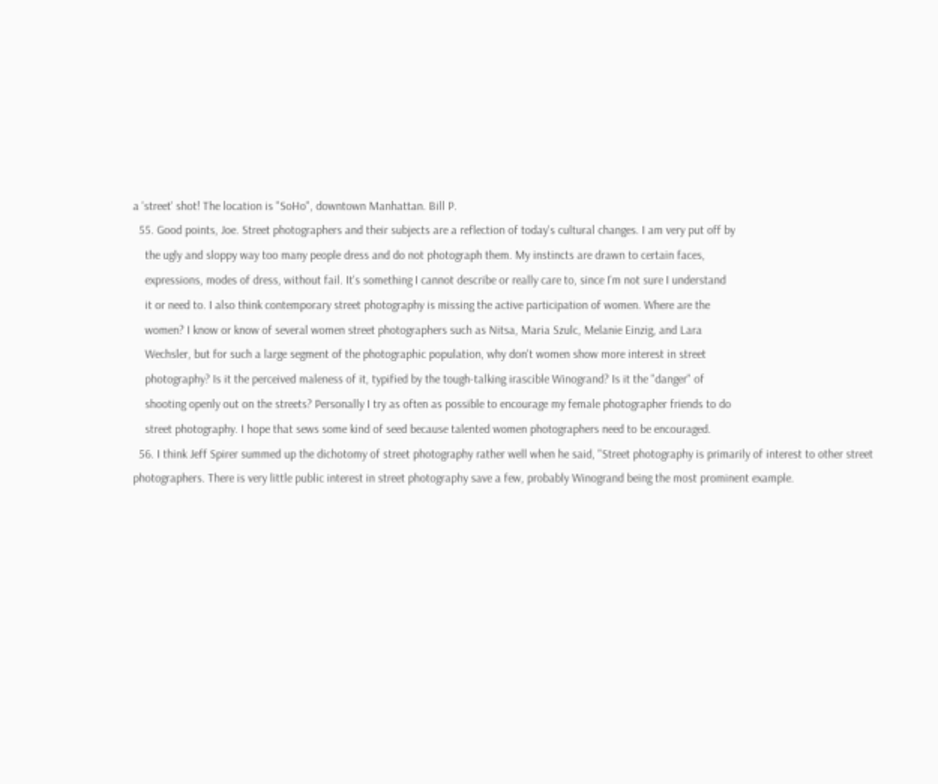a 'street' shot! The location is "SoHo", downtown Manhattan. Bill P.
  55. Good points, Joe. Street photographers and their subjects are a reflection of today's cultural changes. I am very put off by
    the ugly and sloppy way too many people dress and do not photograph them. My instincts are drawn to certain faces,
    expressions, modes of dress, without fail. It's something I cannot describe or really care to, since I'm not sure I understand
    it or need to. I also think contemporary street photography is missing the active participation of women. Where are the
    women? I know or know of several women street photographers such as Nitsa, Maria Szulc, Melanie Einzig, and Lara
    Wechsler, but for such a large segment of the photographic population, why don't women show more interest in street
    photography? Is it the perceived maleness of it, typified by the tough-talking irascible Winogrand? Is it the "danger" of
    shooting openly out on the streets? Personally I try as often as possible to encourage my female photographer friends to do
    street photography. I hope that sews some kind of seed because talented women photographers need to be encouraged.
  56. I think Jeff Spirer summed up the dichotomy of street photography rather well when he said, "Street photography is primarily of interest to other street photographers. There is very little public interest in street photography save a few, probably Winogrand being the most prominent example.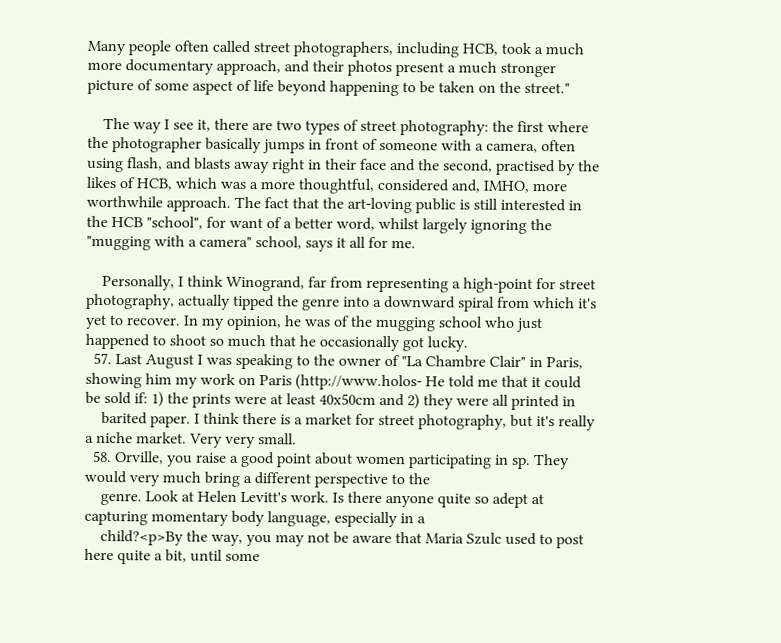Many people often called street photographers, including HCB, took a much more documentary approach, and their photos present a much stronger picture of some aspect of life beyond happening to be taken on the street."

    The way I see it, there are two types of street photography: the first where the photographer basically jumps in front of someone with a camera, often using flash, and blasts away right in their face and the second, practised by the likes of HCB, which was a more thoughtful, considered and, IMHO, more worthwhile approach. The fact that the art-loving public is still interested in the HCB "school", for want of a better word, whilst largely ignoring the "mugging with a camera" school, says it all for me.

    Personally, I think Winogrand, far from representing a high-point for street photography, actually tipped the genre into a downward spiral from which it's yet to recover. In my opinion, he was of the mugging school who just happened to shoot so much that he occasionally got lucky.
  57. Last August I was speaking to the owner of "La Chambre Clair" in Paris, showing him my work on Paris (http://www.holos- He told me that it could be sold if: 1) the prints were at least 40x50cm and 2) they were all printed in
    barited paper. I think there is a market for street photography, but it's really a niche market. Very very small.
  58. Orville, you raise a good point about women participating in sp. They would very much bring a different perspective to the
    genre. Look at Helen Levitt's work. Is there anyone quite so adept at capturing momentary body language, especially in a
    child?<p>By the way, you may not be aware that Maria Szulc used to post here quite a bit, until some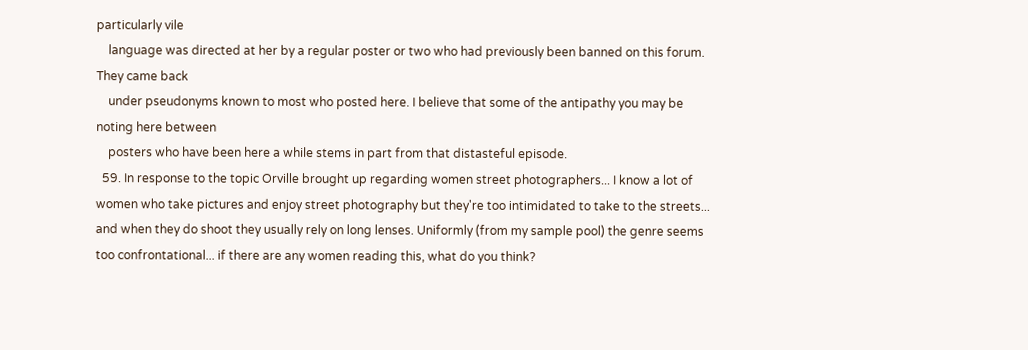particularly vile
    language was directed at her by a regular poster or two who had previously been banned on this forum. They came back
    under pseudonyms known to most who posted here. I believe that some of the antipathy you may be noting here between
    posters who have been here a while stems in part from that distasteful episode.
  59. In response to the topic Orville brought up regarding women street photographers... I know a lot of women who take pictures and enjoy street photography but they're too intimidated to take to the streets... and when they do shoot they usually rely on long lenses. Uniformly (from my sample pool) the genre seems too confrontational... if there are any women reading this, what do you think?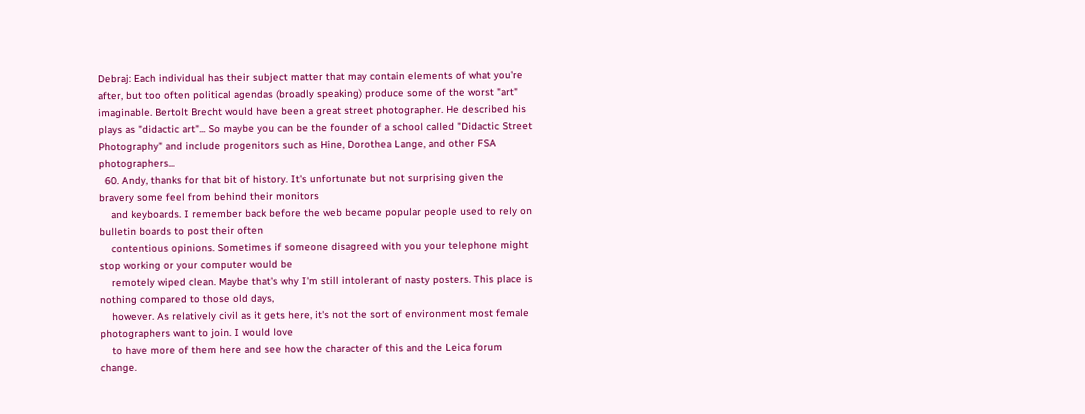Debraj: Each individual has their subject matter that may contain elements of what you're after, but too often political agendas (broadly speaking) produce some of the worst "art" imaginable. Bertolt Brecht would have been a great street photographer. He described his plays as "didactic art"... So maybe you can be the founder of a school called "Didactic Street Photography" and include progenitors such as Hine, Dorothea Lange, and other FSA photographers...
  60. Andy, thanks for that bit of history. It's unfortunate but not surprising given the bravery some feel from behind their monitors
    and keyboards. I remember back before the web became popular people used to rely on bulletin boards to post their often
    contentious opinions. Sometimes if someone disagreed with you your telephone might stop working or your computer would be
    remotely wiped clean. Maybe that's why I'm still intolerant of nasty posters. This place is nothing compared to those old days,
    however. As relatively civil as it gets here, it's not the sort of environment most female photographers want to join. I would love
    to have more of them here and see how the character of this and the Leica forum change.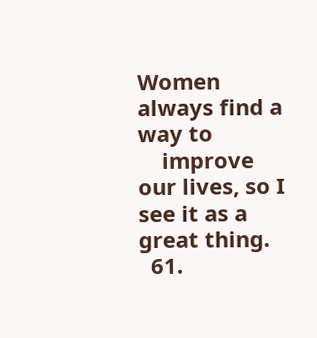Women always find a way to
    improve our lives, so I see it as a great thing.
  61.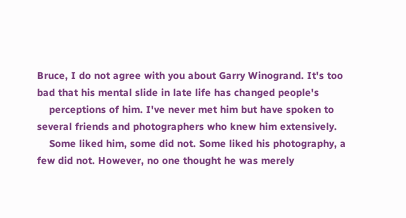Bruce, I do not agree with you about Garry Winogrand. It's too bad that his mental slide in late life has changed people's
    perceptions of him. I've never met him but have spoken to several friends and photographers who knew him extensively.
    Some liked him, some did not. Some liked his photography, a few did not. However, no one thought he was merely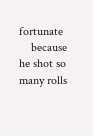fortunate
    because he shot so many rolls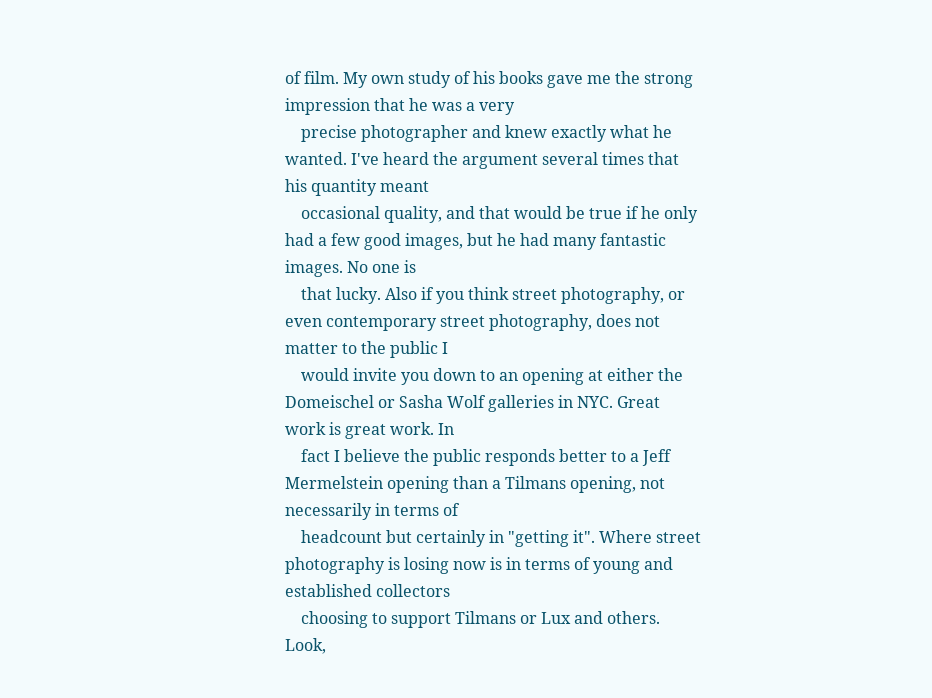of film. My own study of his books gave me the strong impression that he was a very
    precise photographer and knew exactly what he wanted. I've heard the argument several times that his quantity meant
    occasional quality, and that would be true if he only had a few good images, but he had many fantastic images. No one is
    that lucky. Also if you think street photography, or even contemporary street photography, does not matter to the public I
    would invite you down to an opening at either the Domeischel or Sasha Wolf galleries in NYC. Great work is great work. In
    fact I believe the public responds better to a Jeff Mermelstein opening than a Tilmans opening, not necessarily in terms of
    headcount but certainly in "getting it". Where street photography is losing now is in terms of young and established collectors
    choosing to support Tilmans or Lux and others. Look,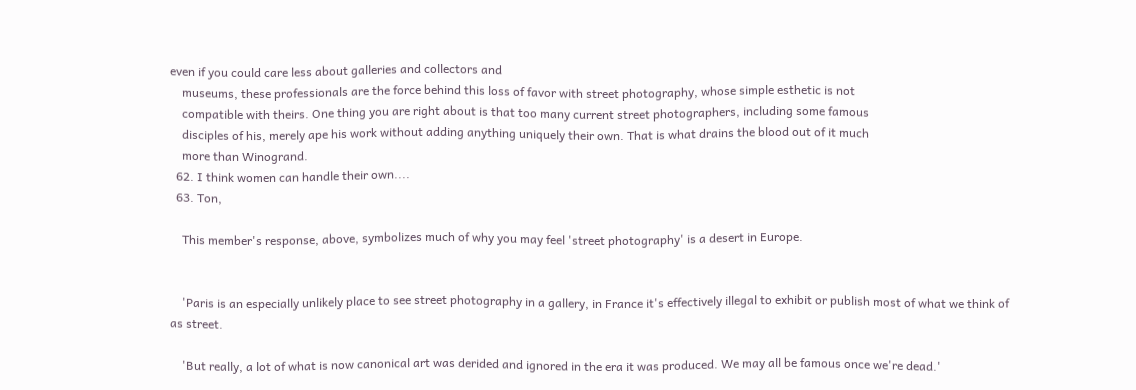even if you could care less about galleries and collectors and
    museums, these professionals are the force behind this loss of favor with street photography, whose simple esthetic is not
    compatible with theirs. One thing you are right about is that too many current street photographers, including some famous
    disciples of his, merely ape his work without adding anything uniquely their own. That is what drains the blood out of it much
    more than Winogrand.
  62. I think women can handle their own....
  63. Ton,

    This member's response, above, symbolizes much of why you may feel 'street photography' is a desert in Europe.


    'Paris is an especially unlikely place to see street photography in a gallery, in France it's effectively illegal to exhibit or publish most of what we think of as street.

    'But really, a lot of what is now canonical art was derided and ignored in the era it was produced. We may all be famous once we're dead.'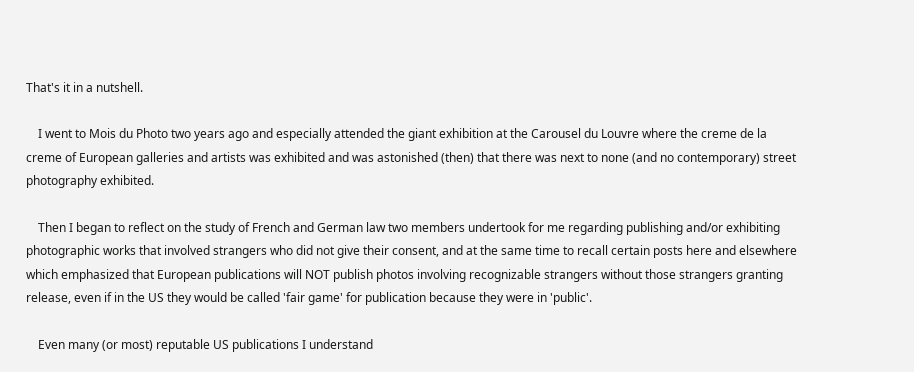That's it in a nutshell.

    I went to Mois du Photo two years ago and especially attended the giant exhibition at the Carousel du Louvre where the creme de la creme of European galleries and artists was exhibited and was astonished (then) that there was next to none (and no contemporary) street photography exhibited.

    Then I began to reflect on the study of French and German law two members undertook for me regarding publishing and/or exhibiting photographic works that involved strangers who did not give their consent, and at the same time to recall certain posts here and elsewhere which emphasized that European publications will NOT publish photos involving recognizable strangers without those strangers granting release, even if in the US they would be called 'fair game' for publication because they were in 'public'.

    Even many (or most) reputable US publications I understand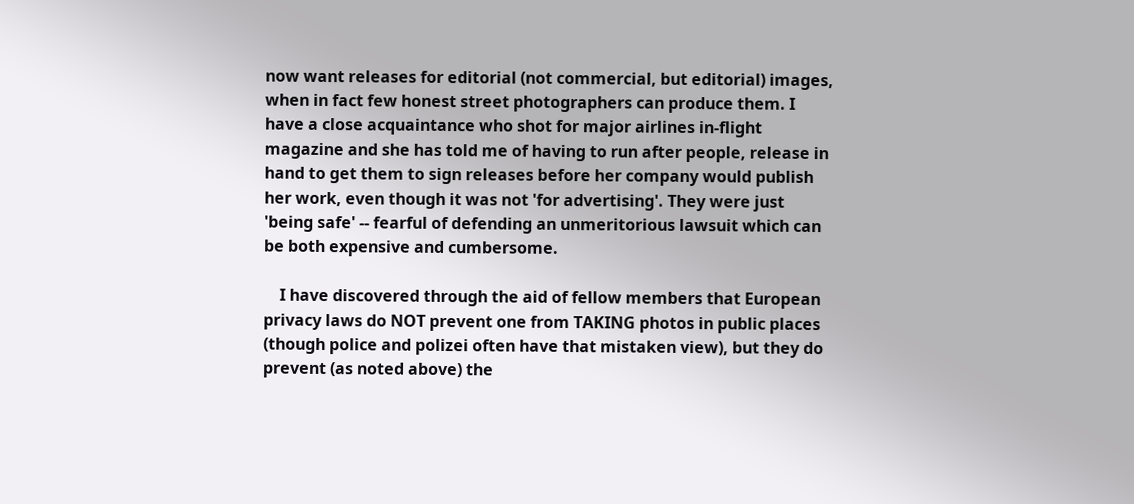now want releases for editorial (not commercial, but editorial) images, when in fact few honest street photographers can produce them. I have a close acquaintance who shot for major airlines in-flight magazine and she has told me of having to run after people, release in hand to get them to sign releases before her company would publish her work, even though it was not 'for advertising'. They were just 'being safe' -- fearful of defending an unmeritorious lawsuit which can be both expensive and cumbersome.

    I have discovered through the aid of fellow members that European privacy laws do NOT prevent one from TAKING photos in public places (though police and polizei often have that mistaken view), but they do prevent (as noted above) the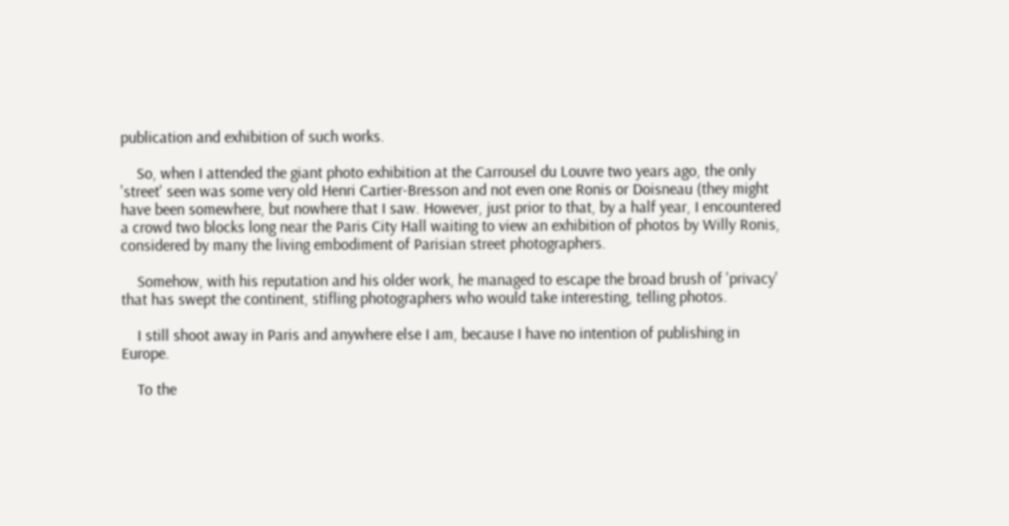publication and exhibition of such works.

    So, when I attended the giant photo exhibition at the Carrousel du Louvre two years ago, the only 'street' seen was some very old Henri Cartier-Bresson and not even one Ronis or Doisneau (they might have been somewhere, but nowhere that I saw. However, just prior to that, by a half year, I encountered a crowd two blocks long near the Paris City Hall waiting to view an exhibition of photos by Willy Ronis, considered by many the living embodiment of Parisian street photographers.

    Somehow, with his reputation and his older work, he managed to escape the broad brush of 'privacy' that has swept the continent, stifling photographers who would take interesting, telling photos.

    I still shoot away in Paris and anywhere else I am, because I have no intention of publishing in Europe.

    To the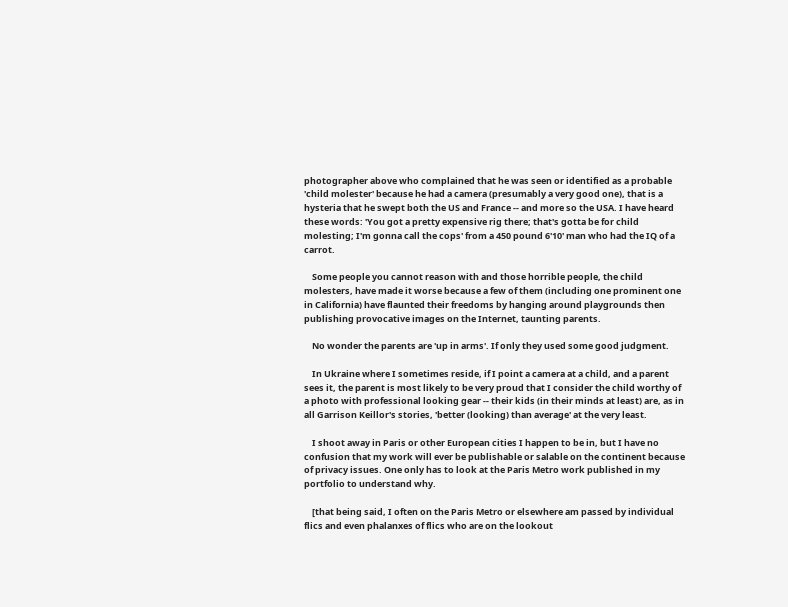photographer above who complained that he was seen or identified as a probable 'child molester' because he had a camera (presumably a very good one), that is a hysteria that he swept both the US and France -- and more so the USA. I have heard these words: 'You got a pretty expensive rig there; that's gotta be for child molesting; I'm gonna call the cops' from a 450 pound 6'10' man who had the IQ of a carrot.

    Some people you cannot reason with and those horrible people, the child molesters, have made it worse because a few of them (including one prominent one in California) have flaunted their freedoms by hanging around playgrounds then publishing provocative images on the Internet, taunting parents.

    No wonder the parents are 'up in arms'. If only they used some good judgment.

    In Ukraine where I sometimes reside, if I point a camera at a child, and a parent sees it, the parent is most likely to be very proud that I consider the child worthy of a photo with professional looking gear -- their kids (in their minds at least) are, as in all Garrison Keillor's stories, 'better (looking) than average' at the very least.

    I shoot away in Paris or other European cities I happen to be in, but I have no confusion that my work will ever be publishable or salable on the continent because of privacy issues. One only has to look at the Paris Metro work published in my portfolio to understand why.

    [that being said, I often on the Paris Metro or elsewhere am passed by individual flics and even phalanxes of flics who are on the lookout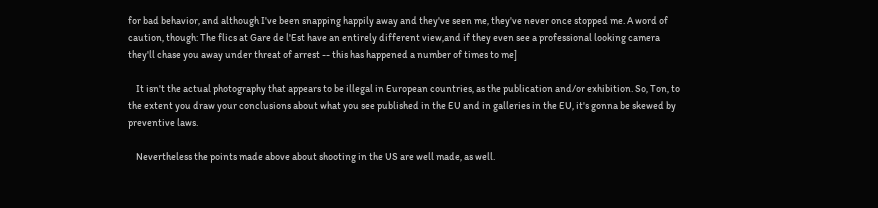for bad behavior, and although I've been snapping happily away and they've seen me, they've never once stopped me. A word of caution, though: The flics at Gare de l'Est have an entirely different view,and if they even see a professional looking camera they'll chase you away under threat of arrest -- this has happened a number of times to me]

    It isn't the actual photography that appears to be illegal in European countries, as the publication and/or exhibition. So, Ton, to the extent you draw your conclusions about what you see published in the EU and in galleries in the EU, it's gonna be skewed by preventive laws.

    Nevertheless the points made above about shooting in the US are well made, as well.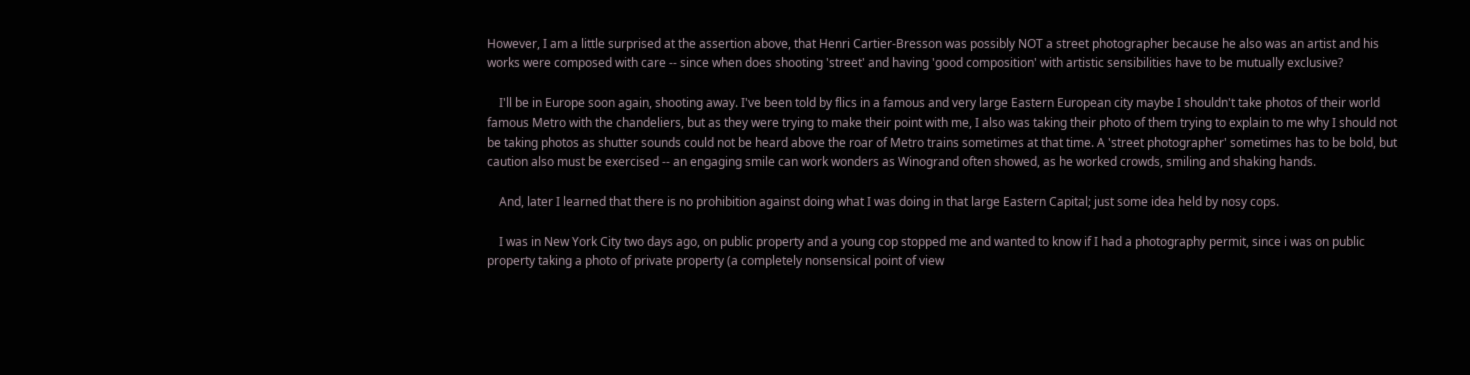However, I am a little surprised at the assertion above, that Henri Cartier-Bresson was possibly NOT a street photographer because he also was an artist and his works were composed with care -- since when does shooting 'street' and having 'good composition' with artistic sensibilities have to be mutually exclusive?

    I'll be in Europe soon again, shooting away. I've been told by flics in a famous and very large Eastern European city maybe I shouldn't take photos of their world famous Metro with the chandeliers, but as they were trying to make their point with me, I also was taking their photo of them trying to explain to me why I should not be taking photos as shutter sounds could not be heard above the roar of Metro trains sometimes at that time. A 'street photographer' sometimes has to be bold, but caution also must be exercised -- an engaging smile can work wonders as Winogrand often showed, as he worked crowds, smiling and shaking hands.

    And, later I learned that there is no prohibition against doing what I was doing in that large Eastern Capital; just some idea held by nosy cops.

    I was in New York City two days ago, on public property and a young cop stopped me and wanted to know if I had a photography permit, since i was on public property taking a photo of private property (a completely nonsensical point of view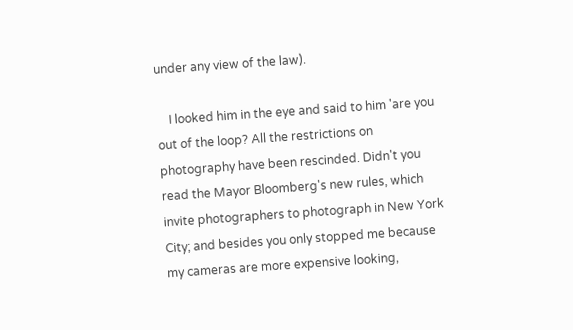under any view of the law).

    I looked him in the eye and said to him 'are you out of the loop? All the restrictions on photography have been rescinded. Didn't you read the Mayor Bloomberg's new rules, which invite photographers to photograph in New York City; and besides you only stopped me because my cameras are more expensive looking,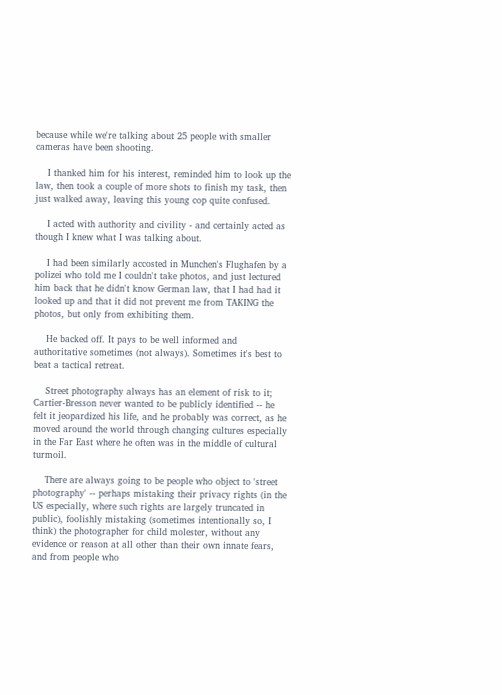because while we're talking about 25 people with smaller cameras have been shooting.

    I thanked him for his interest, reminded him to look up the law, then took a couple of more shots to finish my task, then just walked away, leaving this young cop quite confused.

    I acted with authority and civility - and certainly acted as though I knew what I was talking about.

    I had been similarly accosted in Munchen's Flughafen by a polizei who told me I couldn't take photos, and just lectured him back that he didn't know German law, that I had had it looked up and that it did not prevent me from TAKING the photos, but only from exhibiting them.

    He backed off. It pays to be well informed and authoritative sometimes (not always). Sometimes it's best to beat a tactical retreat.

    Street photography always has an element of risk to it; Cartier-Bresson never wanted to be publicly identified -- he felt it jeopardized his life, and he probably was correct, as he moved around the world through changing cultures especially in the Far East where he often was in the middle of cultural turmoil.

    There are always going to be people who object to 'street photography' -- perhaps mistaking their privacy rights (in the US especially, where such rights are largely truncated in public), foolishly mistaking (sometimes intentionally so, I think) the photographer for child molester, without any evidence or reason at all other than their own innate fears, and from people who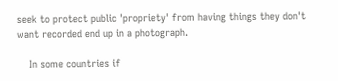seek to protect public 'propriety' from having things they don't want recorded end up in a photograph.

    In some countries if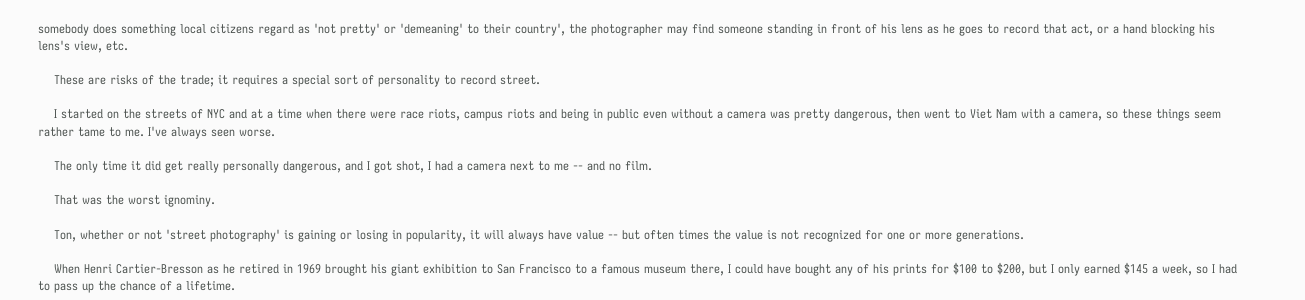somebody does something local citizens regard as 'not pretty' or 'demeaning' to their country', the photographer may find someone standing in front of his lens as he goes to record that act, or a hand blocking his lens's view, etc.

    These are risks of the trade; it requires a special sort of personality to record street.

    I started on the streets of NYC and at a time when there were race riots, campus riots and being in public even without a camera was pretty dangerous, then went to Viet Nam with a camera, so these things seem rather tame to me. I've always seen worse.

    The only time it did get really personally dangerous, and I got shot, I had a camera next to me -- and no film.

    That was the worst ignominy.

    Ton, whether or not 'street photography' is gaining or losing in popularity, it will always have value -- but often times the value is not recognized for one or more generations.

    When Henri Cartier-Bresson as he retired in 1969 brought his giant exhibition to San Francisco to a famous museum there, I could have bought any of his prints for $100 to $200, but I only earned $145 a week, so I had to pass up the chance of a lifetime.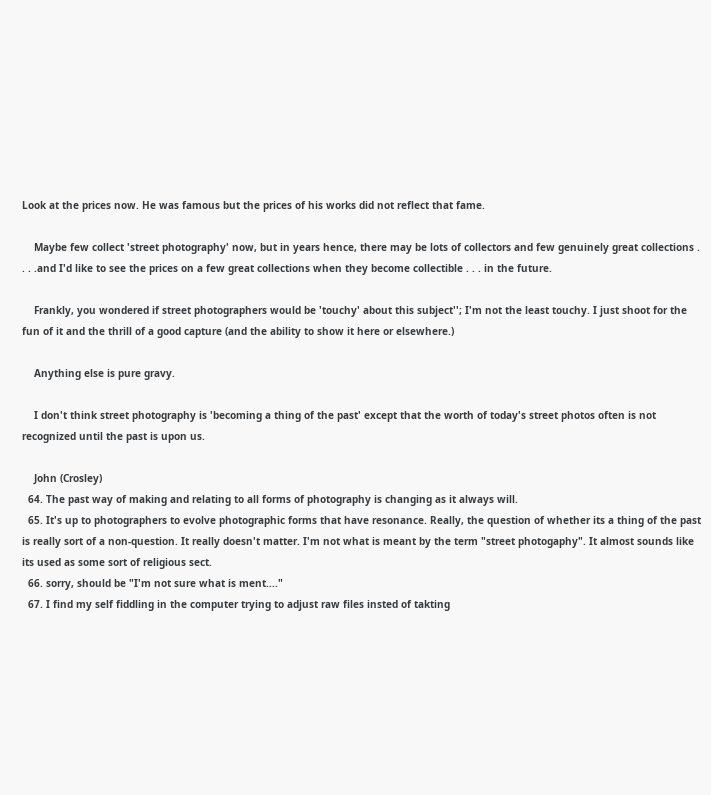Look at the prices now. He was famous but the prices of his works did not reflect that fame.

    Maybe few collect 'street photography' now, but in years hence, there may be lots of collectors and few genuinely great collections . . . .and I'd like to see the prices on a few great collections when they become collectible . . . in the future.

    Frankly, you wondered if street photographers would be 'touchy' about this subject''; I'm not the least touchy. I just shoot for the fun of it and the thrill of a good capture (and the ability to show it here or elsewhere.)

    Anything else is pure gravy.

    I don't think street photography is 'becoming a thing of the past' except that the worth of today's street photos often is not recognized until the past is upon us.

    John (Crosley)
  64. The past way of making and relating to all forms of photography is changing as it always will.
  65. It's up to photographers to evolve photographic forms that have resonance. Really, the question of whether its a thing of the past is really sort of a non-question. It really doesn't matter. I'm not what is meant by the term "street photogaphy". It almost sounds like its used as some sort of religious sect.
  66. sorry, should be "I'm not sure what is ment...."
  67. I find my self fiddling in the computer trying to adjust raw files insted of takting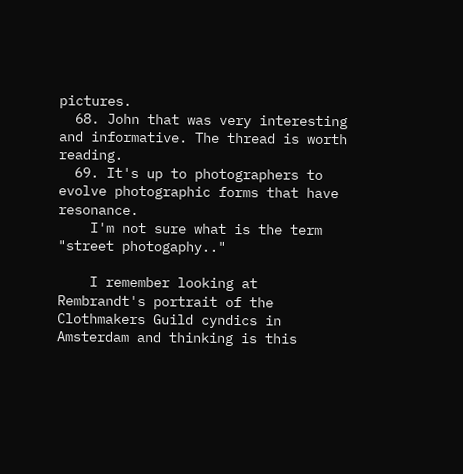pictures.
  68. John that was very interesting and informative. The thread is worth reading.
  69. It's up to photographers to evolve photographic forms that have resonance.
    I'm not sure what is the term "street photogaphy.."

    I remember looking at Rembrandt's portrait of the Clothmakers Guild cyndics in Amsterdam and thinking is this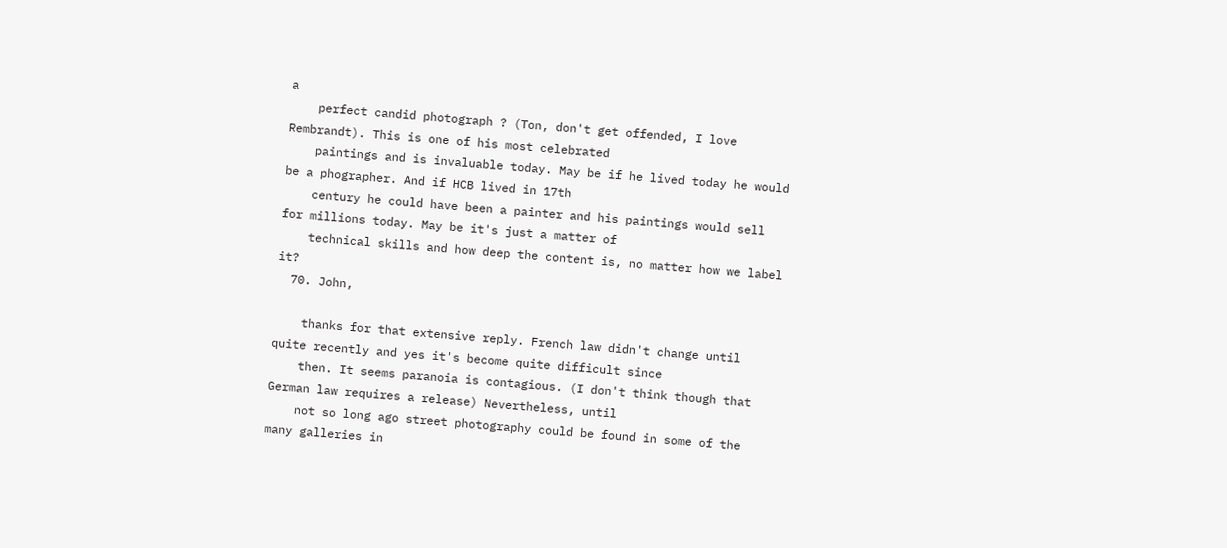a
    perfect candid photograph ? (Ton, don't get offended, I love Rembrandt). This is one of his most celebrated
    paintings and is invaluable today. May be if he lived today he would be a phographer. And if HCB lived in 17th
    century he could have been a painter and his paintings would sell for millions today. May be it's just a matter of
    technical skills and how deep the content is, no matter how we label it?
  70. John,

    thanks for that extensive reply. French law didn't change until quite recently and yes it's become quite difficult since
    then. It seems paranoia is contagious. (I don't think though that German law requires a release) Nevertheless, until
    not so long ago street photography could be found in some of the many galleries in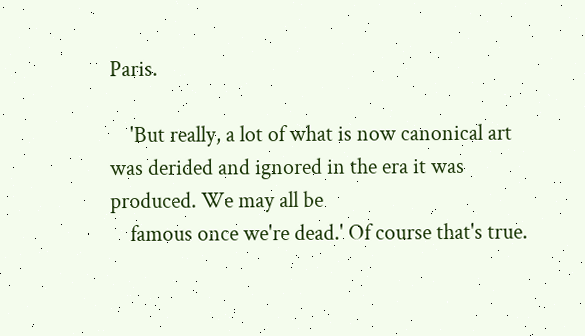Paris.

    'But really, a lot of what is now canonical art was derided and ignored in the era it was produced. We may all be
    famous once we're dead.' Of course that's true.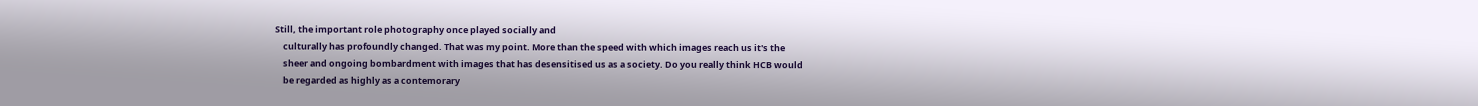Still, the important role photography once played socially and
    culturally has profoundly changed. That was my point. More than the speed with which images reach us it's the
    sheer and ongoing bombardment with images that has desensitised us as a society. Do you really think HCB would
    be regarded as highly as a contemorary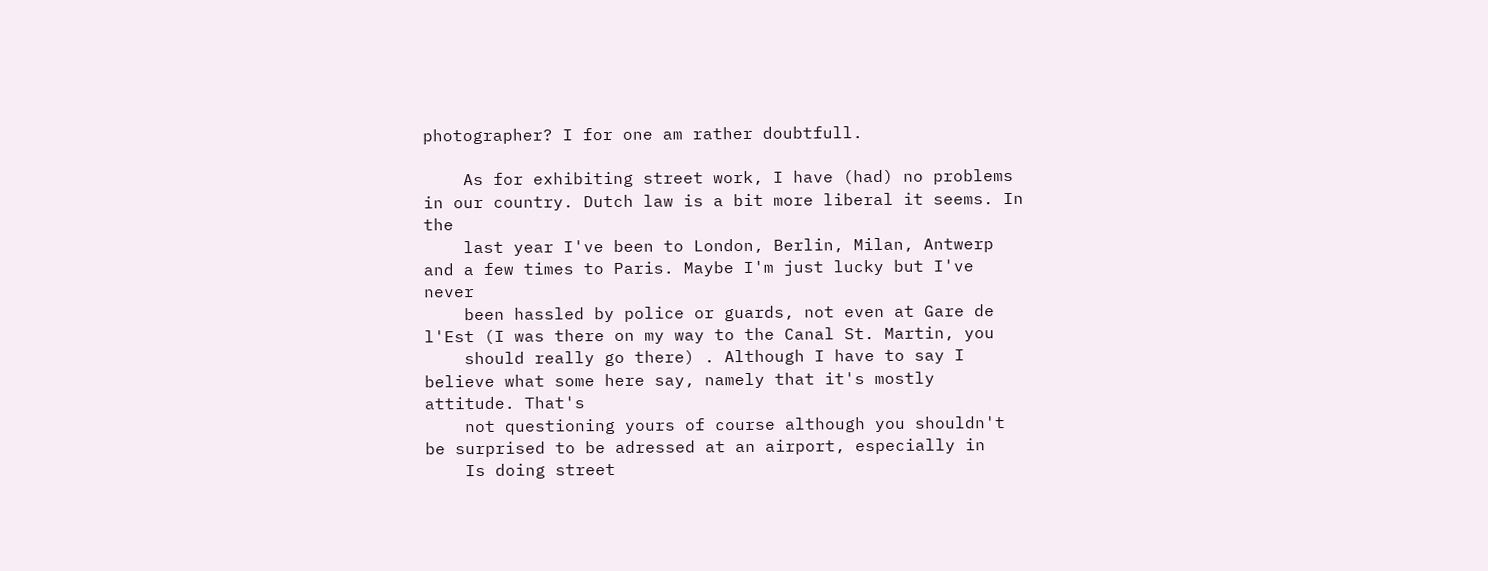photographer? I for one am rather doubtfull.

    As for exhibiting street work, I have (had) no problems in our country. Dutch law is a bit more liberal it seems. In the
    last year I've been to London, Berlin, Milan, Antwerp and a few times to Paris. Maybe I'm just lucky but I've never
    been hassled by police or guards, not even at Gare de l'Est (I was there on my way to the Canal St. Martin, you
    should really go there) . Although I have to say I believe what some here say, namely that it's mostly attitude. That's
    not questioning yours of course although you shouldn't be surprised to be adressed at an airport, especially in
    Is doing street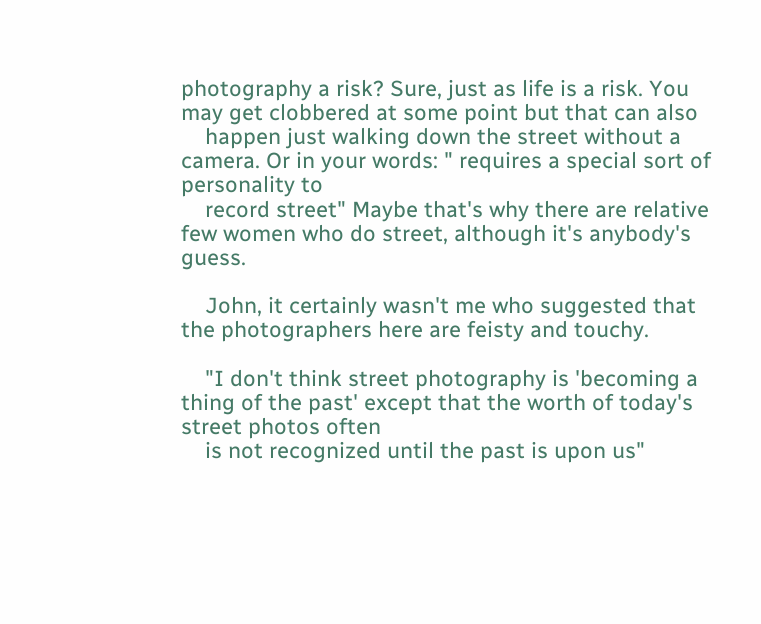photography a risk? Sure, just as life is a risk. You may get clobbered at some point but that can also
    happen just walking down the street without a camera. Or in your words: " requires a special sort of personality to
    record street" Maybe that's why there are relative few women who do street, although it's anybody's guess.

    John, it certainly wasn't me who suggested that the photographers here are feisty and touchy.

    "I don't think street photography is 'becoming a thing of the past' except that the worth of today's street photos often
    is not recognized until the past is upon us"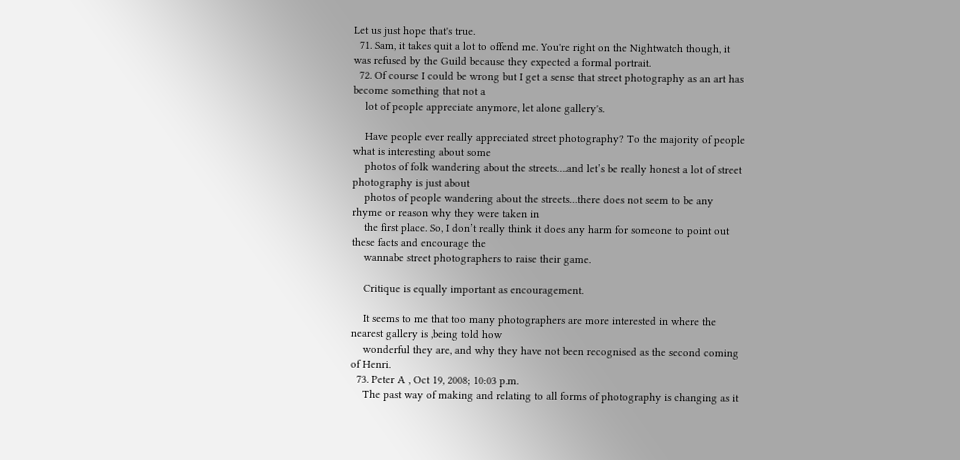Let us just hope that's true.
  71. Sam, it takes quit a lot to offend me. You're right on the Nightwatch though, it was refused by the Guild because they expected a formal portrait.
  72. Of course I could be wrong but I get a sense that street photography as an art has become something that not a
    lot of people appreciate anymore, let alone gallery's.

    Have people ever really appreciated street photography? To the majority of people what is interesting about some
    photos of folk wandering about the streets….and let’s be really honest a lot of street photography is just about
    photos of people wandering about the streets…there does not seem to be any rhyme or reason why they were taken in
    the first place. So, I don’t really think it does any harm for someone to point out these facts and encourage the
    wannabe street photographers to raise their game.

    Critique is equally important as encouragement.

    It seems to me that too many photographers are more interested in where the nearest gallery is ,being told how
    wonderful they are, and why they have not been recognised as the second coming of Henri.
  73. Peter A , Oct 19, 2008; 10:03 p.m.
    The past way of making and relating to all forms of photography is changing as it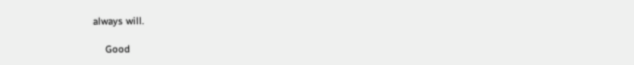always will.

    Good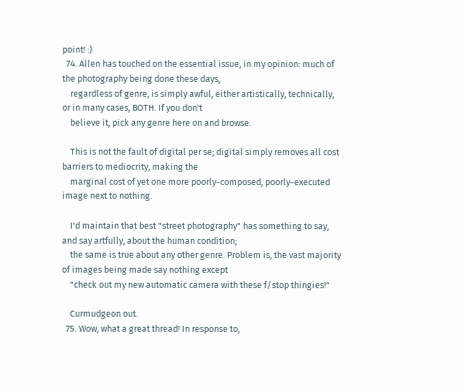point! :)
  74. Allen has touched on the essential issue, in my opinion: much of the photography being done these days,
    regardless of genre, is simply awful, either artistically, technically, or in many cases, BOTH. If you don't
    believe it, pick any genre here on and browse.

    This is not the fault of digital per se; digital simply removes all cost barriers to mediocrity, making the
    marginal cost of yet one more poorly-composed, poorly-executed image next to nothing.

    I'd maintain that best "street photography" has something to say, and say artfully, about the human condition;
    the same is true about any other genre. Problem is, the vast majority of images being made say nothing except
    "check out my new automatic camera with these f/stop thingies!"

    Curmudgeon out.
  75. Wow, what a great thread! In response to,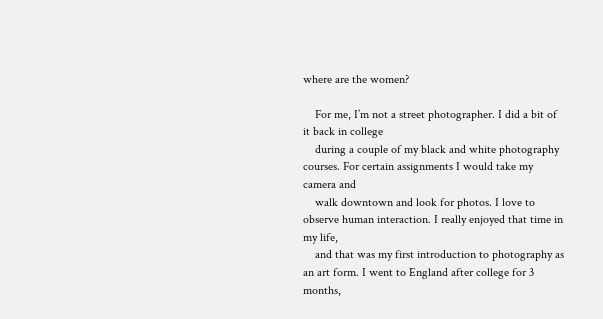where are the women?

    For me, I’m not a street photographer. I did a bit of it back in college
    during a couple of my black and white photography courses. For certain assignments I would take my camera and
    walk downtown and look for photos. I love to observe human interaction. I really enjoyed that time in my life,
    and that was my first introduction to photography as an art form. I went to England after college for 3 months,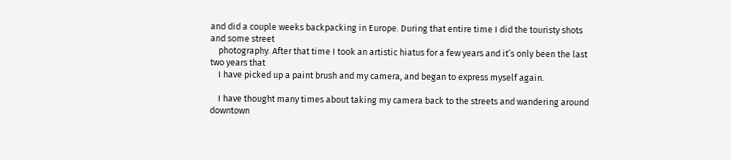and did a couple weeks backpacking in Europe. During that entire time I did the touristy shots and some street
    photography. After that time I took an artistic hiatus for a few years and it’s only been the last two years that
    I have picked up a paint brush and my camera, and began to express myself again.

    I have thought many times about taking my camera back to the streets and wandering around downtown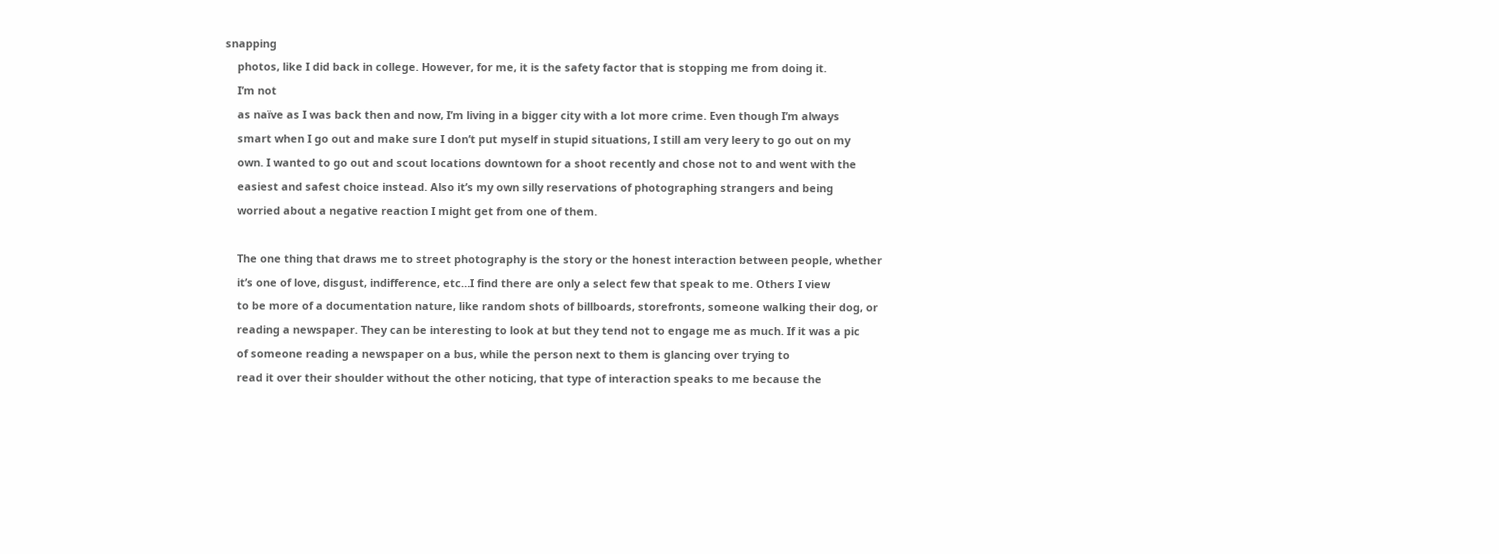snapping
    photos, like I did back in college. However, for me, it is the safety factor that is stopping me from doing it.
    I’m not
    as naïve as I was back then and now, I’m living in a bigger city with a lot more crime. Even though I’m always
    smart when I go out and make sure I don’t put myself in stupid situations, I still am very leery to go out on my
    own. I wanted to go out and scout locations downtown for a shoot recently and chose not to and went with the
    easiest and safest choice instead. Also it’s my own silly reservations of photographing strangers and being
    worried about a negative reaction I might get from one of them.

    The one thing that draws me to street photography is the story or the honest interaction between people, whether
    it’s one of love, disgust, indifference, etc…I find there are only a select few that speak to me. Others I view
    to be more of a documentation nature, like random shots of billboards, storefronts, someone walking their dog, or
    reading a newspaper. They can be interesting to look at but they tend not to engage me as much. If it was a pic
    of someone reading a newspaper on a bus, while the person next to them is glancing over trying to
    read it over their shoulder without the other noticing, that type of interaction speaks to me because the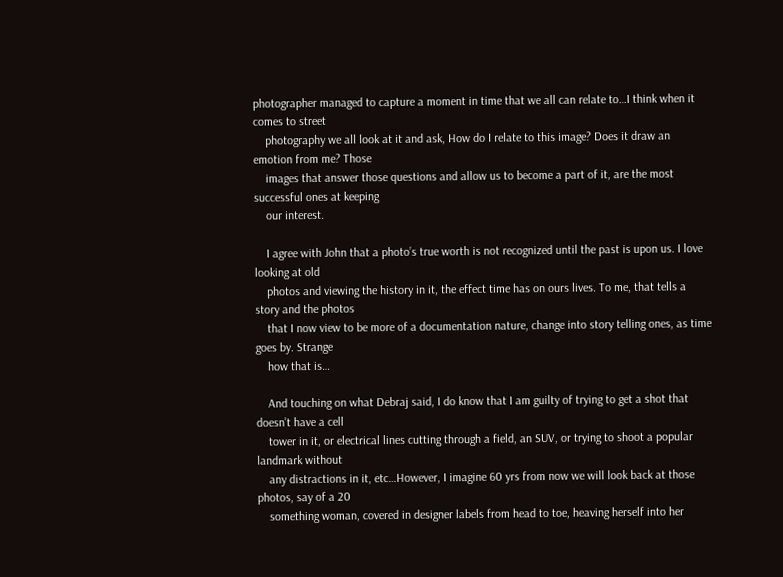photographer managed to capture a moment in time that we all can relate to…I think when it comes to street
    photography we all look at it and ask, How do I relate to this image? Does it draw an emotion from me? Those
    images that answer those questions and allow us to become a part of it, are the most successful ones at keeping
    our interest.

    I agree with John that a photo’s true worth is not recognized until the past is upon us. I love looking at old
    photos and viewing the history in it, the effect time has on ours lives. To me, that tells a story and the photos
    that I now view to be more of a documentation nature, change into story telling ones, as time goes by. Strange
    how that is…

    And touching on what Debraj said, I do know that I am guilty of trying to get a shot that doesn’t have a cell
    tower in it, or electrical lines cutting through a field, an SUV, or trying to shoot a popular landmark without
    any distractions in it, etc…However, I imagine 60 yrs from now we will look back at those photos, say of a 20
    something woman, covered in designer labels from head to toe, heaving herself into her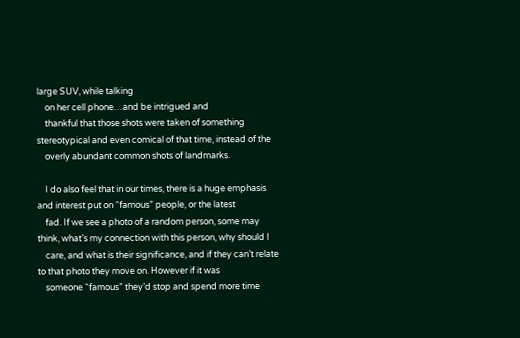large SUV, while talking
    on her cell phone…and be intrigued and
    thankful that those shots were taken of something stereotypical and even comical of that time, instead of the
    overly abundant common shots of landmarks.

    I do also feel that in our times, there is a huge emphasis and interest put on “famous” people, or the latest
    fad. If we see a photo of a random person, some may think, what’s my connection with this person, why should I
    care, and what is their significance, and if they can’t relate to that photo they move on. However if it was
    someone “famous” they’d stop and spend more time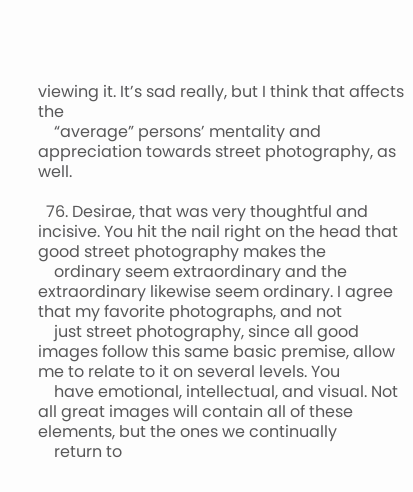viewing it. It’s sad really, but I think that affects the
    “average” persons’ mentality and appreciation towards street photography, as well.

  76. Desirae, that was very thoughtful and incisive. You hit the nail right on the head that good street photography makes the
    ordinary seem extraordinary and the extraordinary likewise seem ordinary. I agree that my favorite photographs, and not
    just street photography, since all good images follow this same basic premise, allow me to relate to it on several levels. You
    have emotional, intellectual, and visual. Not all great images will contain all of these elements, but the ones we continually
    return to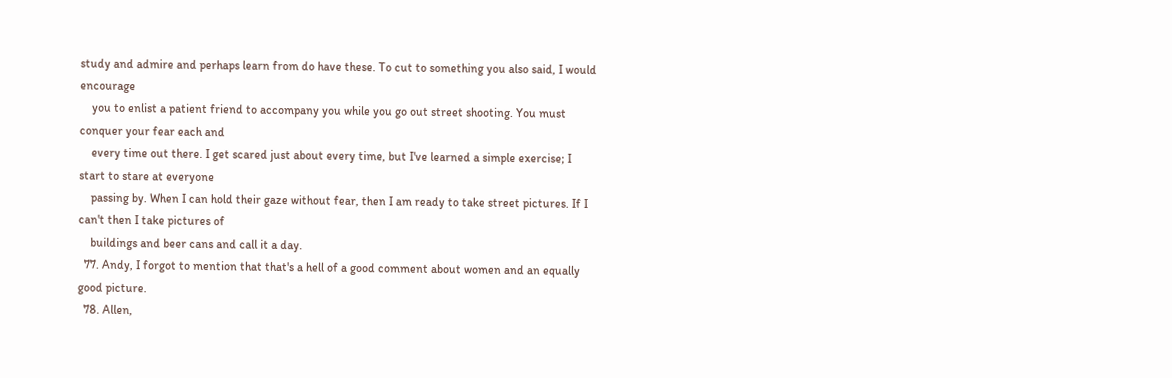study and admire and perhaps learn from do have these. To cut to something you also said, I would encourage
    you to enlist a patient friend to accompany you while you go out street shooting. You must conquer your fear each and
    every time out there. I get scared just about every time, but I've learned a simple exercise; I start to stare at everyone
    passing by. When I can hold their gaze without fear, then I am ready to take street pictures. If I can't then I take pictures of
    buildings and beer cans and call it a day.
  77. Andy, I forgot to mention that that's a hell of a good comment about women and an equally good picture.
  78. Allen,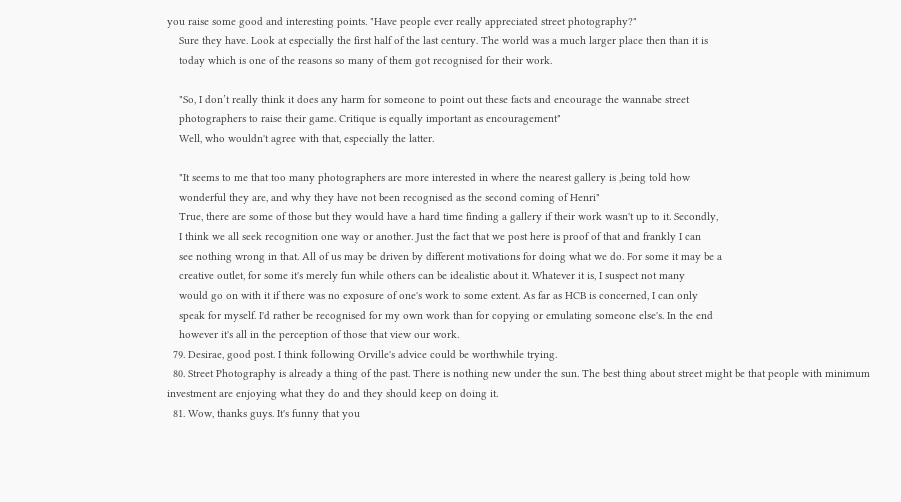you raise some good and interesting points. "Have people ever really appreciated street photography?"
    Sure they have. Look at especially the first half of the last century. The world was a much larger place then than it is
    today which is one of the reasons so many of them got recognised for their work.

    "So, I don’t really think it does any harm for someone to point out these facts and encourage the wannabe street
    photographers to raise their game. Critique is equally important as encouragement"
    Well, who wouldn't agree with that, especially the latter.

    "It seems to me that too many photographers are more interested in where the nearest gallery is ,being told how
    wonderful they are, and why they have not been recognised as the second coming of Henri"
    True, there are some of those but they would have a hard time finding a gallery if their work wasn't up to it. Secondly,
    I think we all seek recognition one way or another. Just the fact that we post here is proof of that and frankly I can
    see nothing wrong in that. All of us may be driven by different motivations for doing what we do. For some it may be a
    creative outlet, for some it's merely fun while others can be idealistic about it. Whatever it is, I suspect not many
    would go on with it if there was no exposure of one's work to some extent. As far as HCB is concerned, I can only
    speak for myself. I'd rather be recognised for my own work than for copying or emulating someone else's. In the end
    however it's all in the perception of those that view our work.
  79. Desirae, good post. I think following Orville's advice could be worthwhile trying.
  80. Street Photography is already a thing of the past. There is nothing new under the sun. The best thing about street might be that people with minimum investment are enjoying what they do and they should keep on doing it.
  81. Wow, thanks guys. It's funny that you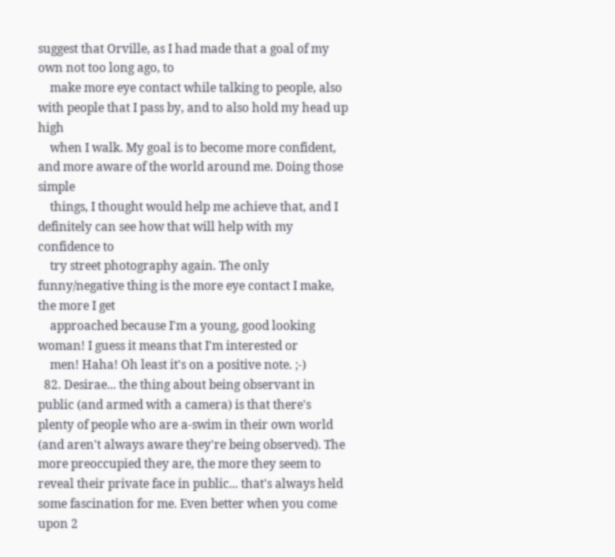suggest that Orville, as I had made that a goal of my own not too long ago, to
    make more eye contact while talking to people, also with people that I pass by, and to also hold my head up high
    when I walk. My goal is to become more confident, and more aware of the world around me. Doing those simple
    things, I thought would help me achieve that, and I definitely can see how that will help with my confidence to
    try street photography again. The only funny/negative thing is the more eye contact I make, the more I get
    approached because I'm a young, good looking woman! I guess it means that I'm interested or
    men! Haha! Oh least it's on a positive note. ;-)
  82. Desirae... the thing about being observant in public (and armed with a camera) is that there's plenty of people who are a-swim in their own world (and aren't always aware they're being observed). The more preoccupied they are, the more they seem to reveal their private face in public... that's always held some fascination for me. Even better when you come upon 2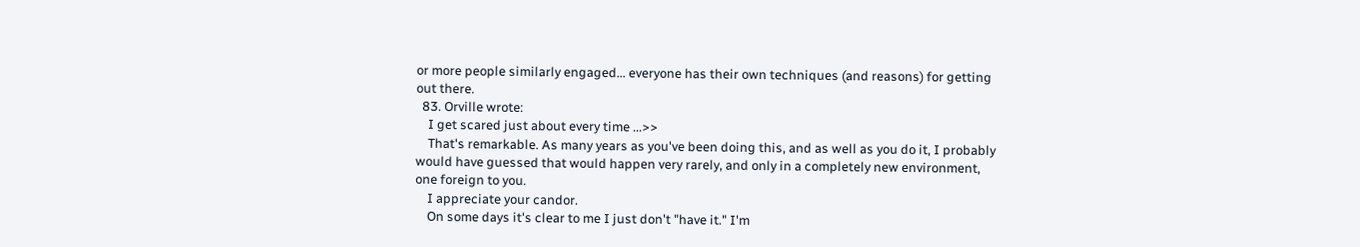or more people similarly engaged... everyone has their own techniques (and reasons) for getting out there.
  83. Orville wrote:
    I get scared just about every time ...>>
    That's remarkable. As many years as you've been doing this, and as well as you do it, I probably would have guessed that would happen very rarely, and only in a completely new environment, one foreign to you.
    I appreciate your candor.
    On some days it's clear to me I just don't "have it." I'm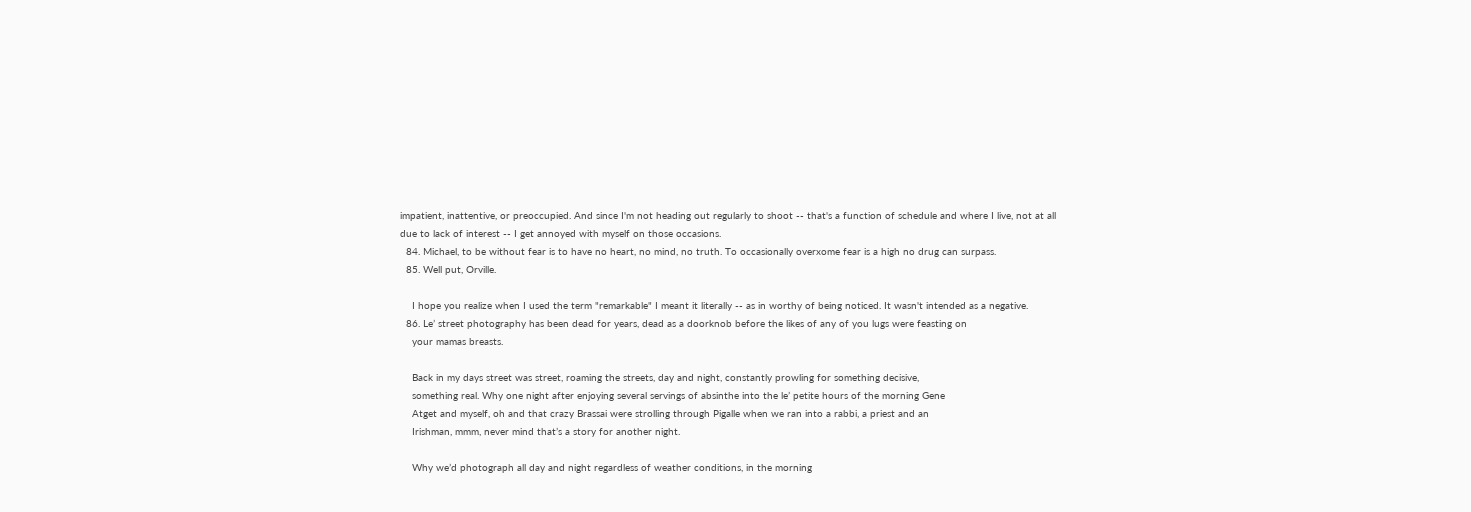impatient, inattentive, or preoccupied. And since I'm not heading out regularly to shoot -- that's a function of schedule and where I live, not at all due to lack of interest -- I get annoyed with myself on those occasions.
  84. Michael, to be without fear is to have no heart, no mind, no truth. To occasionally overxome fear is a high no drug can surpass.
  85. Well put, Orville.

    I hope you realize when I used the term "remarkable" I meant it literally -- as in worthy of being noticed. It wasn't intended as a negative.
  86. Le’ street photography has been dead for years, dead as a doorknob before the likes of any of you lugs were feasting on
    your mamas breasts.

    Back in my days street was street, roaming the streets, day and night, constantly prowling for something decisive,
    something real. Why one night after enjoying several servings of absinthe into the le’ petite hours of the morning Gene
    Atget and myself, oh and that crazy Brassai were strolling through Pigalle when we ran into a rabbi, a priest and an
    Irishman, mmm, never mind that’s a story for another night.

    Why we’d photograph all day and night regardless of weather conditions, in the morning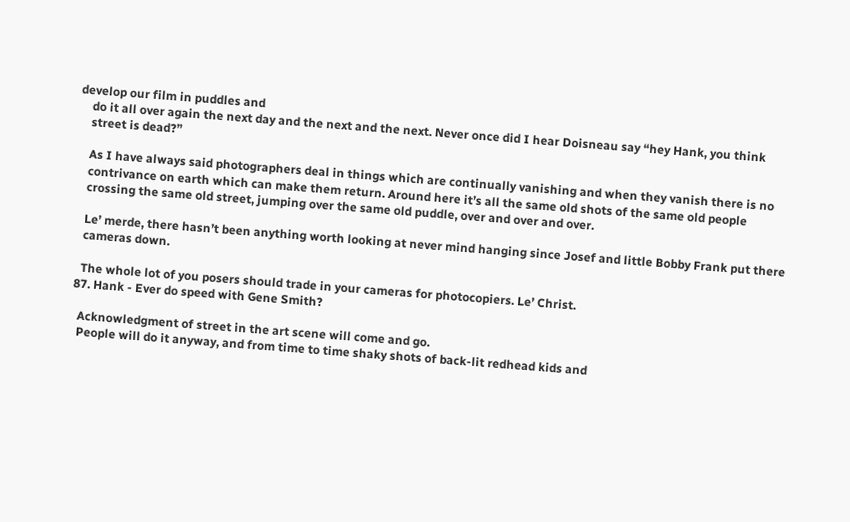develop our film in puddles and
    do it all over again the next day and the next and the next. Never once did I hear Doisneau say “hey Hank, you think
    street is dead?”

    As I have always said photographers deal in things which are continually vanishing and when they vanish there is no
    contrivance on earth which can make them return. Around here it’s all the same old shots of the same old people
    crossing the same old street, jumping over the same old puddle, over and over and over.

    Le’ merde, there hasn’t been anything worth looking at never mind hanging since Josef and little Bobby Frank put there
    cameras down.

    The whole lot of you posers should trade in your cameras for photocopiers. Le’ Christ.
  87. Hank - Ever do speed with Gene Smith?

    Acknowledgment of street in the art scene will come and go.
    People will do it anyway, and from time to time shaky shots of back-lit redhead kids and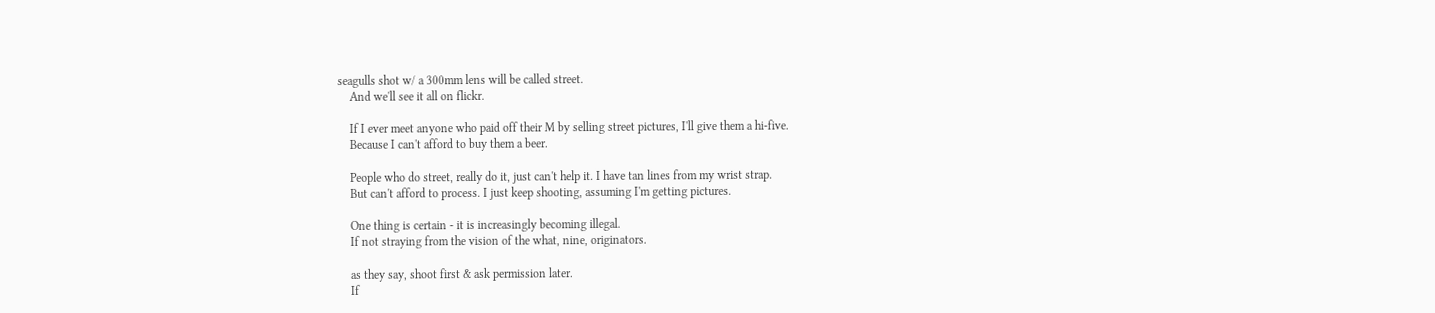seagulls shot w/ a 300mm lens will be called street.
    And we'll see it all on flickr.

    If I ever meet anyone who paid off their M by selling street pictures, I'll give them a hi-five.
    Because I can't afford to buy them a beer.

    People who do street, really do it, just can't help it. I have tan lines from my wrist strap.
    But can't afford to process. I just keep shooting, assuming I'm getting pictures.

    One thing is certain - it is increasingly becoming illegal.
    If not straying from the vision of the what, nine, originators.

    as they say, shoot first & ask permission later.
    If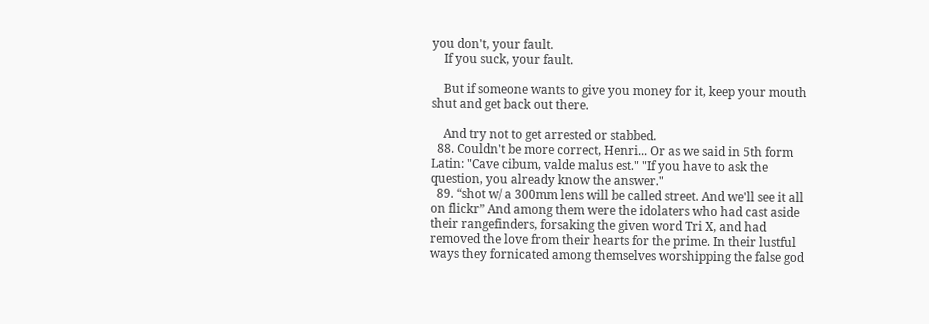you don't, your fault.
    If you suck, your fault.

    But if someone wants to give you money for it, keep your mouth shut and get back out there.

    And try not to get arrested or stabbed.
  88. Couldn't be more correct, Henri... Or as we said in 5th form Latin: "Cave cibum, valde malus est." "If you have to ask the question, you already know the answer."
  89. “shot w/ a 300mm lens will be called street. And we'll see it all on flickr” And among them were the idolaters who had cast aside their rangefinders, forsaking the given word Tri X, and had removed the love from their hearts for the prime. In their lustful ways they fornicated among themselves worshipping the false god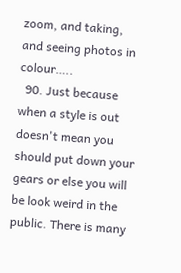zoom, and taking, and seeing photos in colour…..
  90. Just because when a style is out doesn't mean you should put down your gears or else you will be look weird in the public. There is many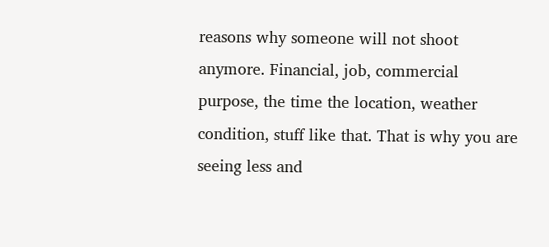reasons why someone will not shoot anymore. Financial, job, commercial purpose, the time the location, weather condition, stuff like that. That is why you are seeing less and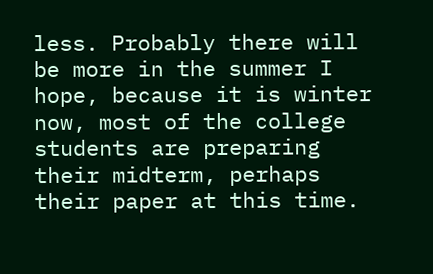less. Probably there will be more in the summer I hope, because it is winter now, most of the college students are preparing their midterm, perhaps their paper at this time.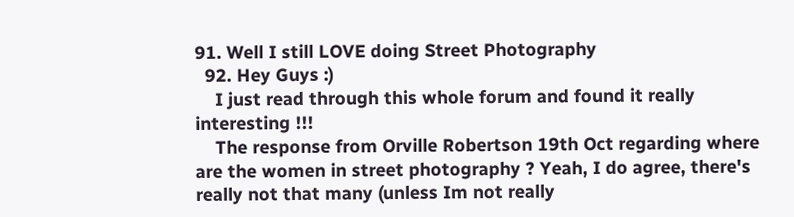91. Well I still LOVE doing Street Photography
  92. Hey Guys :)
    I just read through this whole forum and found it really interesting !!!
    The response from Orville Robertson 19th Oct regarding where are the women in street photography ? Yeah, I do agree, there's really not that many (unless Im not really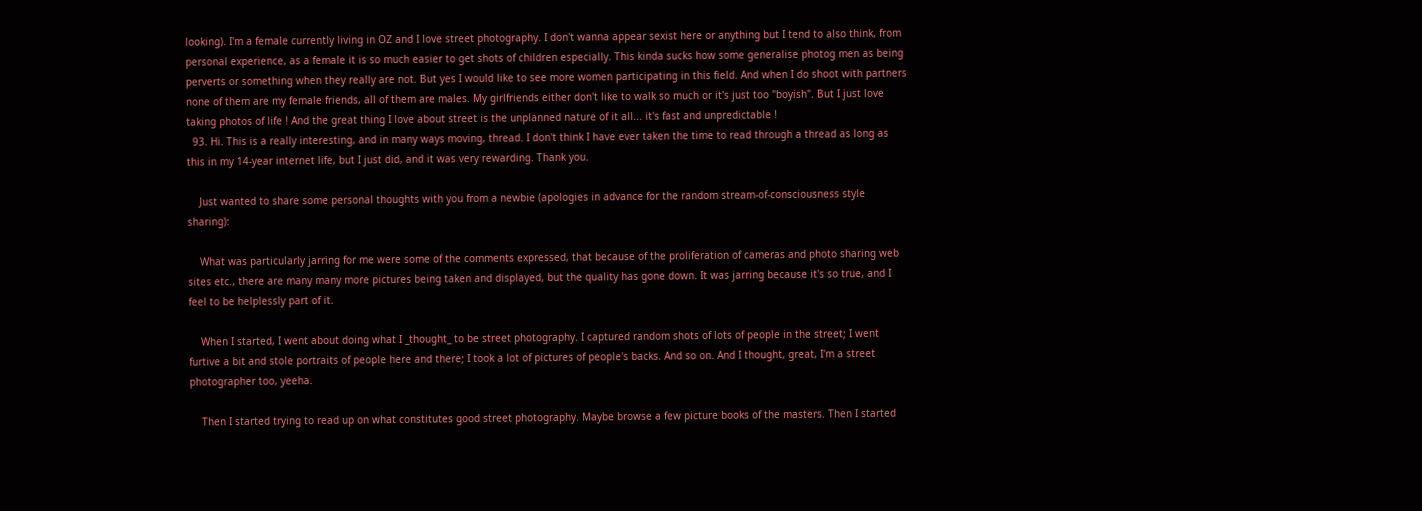looking). I'm a female currently living in OZ and I love street photography. I don't wanna appear sexist here or anything but I tend to also think, from personal experience, as a female it is so much easier to get shots of children especially. This kinda sucks how some generalise photog men as being perverts or something when they really are not. But yes I would like to see more women participating in this field. And when I do shoot with partners none of them are my female friends, all of them are males. My girlfriends either don't like to walk so much or it's just too "boyish". But I just love taking photos of life ! And the great thing I love about street is the unplanned nature of it all... it's fast and unpredictable !
  93. Hi. This is a really interesting, and in many ways moving, thread. I don't think I have ever taken the time to read through a thread as long as this in my 14-year internet life, but I just did, and it was very rewarding. Thank you.

    Just wanted to share some personal thoughts with you from a newbie (apologies in advance for the random stream-of-consciousness style sharing):

    What was particularly jarring for me were some of the comments expressed, that because of the proliferation of cameras and photo sharing web sites etc., there are many many more pictures being taken and displayed, but the quality has gone down. It was jarring because it's so true, and I feel to be helplessly part of it.

    When I started, I went about doing what I _thought_ to be street photography. I captured random shots of lots of people in the street; I went furtive a bit and stole portraits of people here and there; I took a lot of pictures of people's backs. And so on. And I thought, great, I'm a street photographer too, yeeha.

    Then I started trying to read up on what constitutes good street photography. Maybe browse a few picture books of the masters. Then I started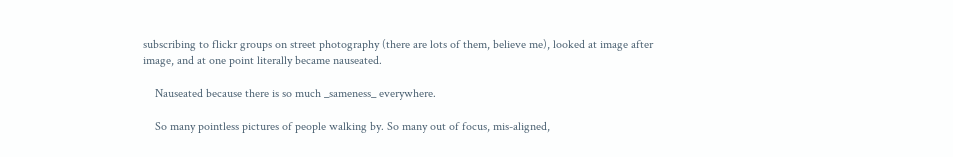subscribing to flickr groups on street photography (there are lots of them, believe me), looked at image after image, and at one point literally became nauseated.

    Nauseated because there is so much _sameness_ everywhere.

    So many pointless pictures of people walking by. So many out of focus, mis-aligned,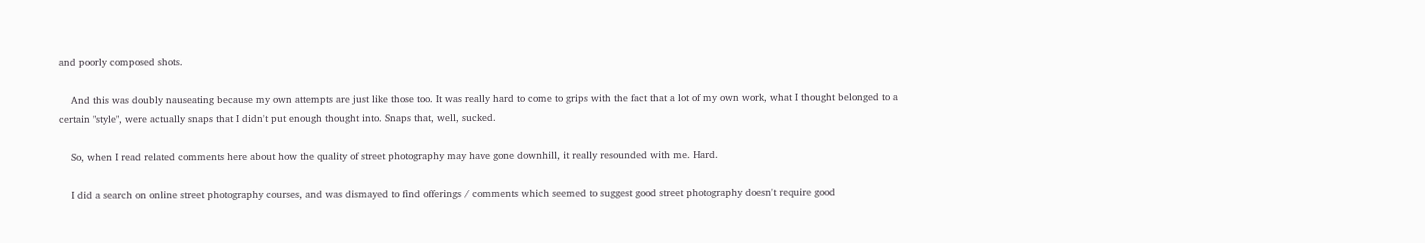and poorly composed shots.

    And this was doubly nauseating because my own attempts are just like those too. It was really hard to come to grips with the fact that a lot of my own work, what I thought belonged to a certain "style", were actually snaps that I didn't put enough thought into. Snaps that, well, sucked.

    So, when I read related comments here about how the quality of street photography may have gone downhill, it really resounded with me. Hard.

    I did a search on online street photography courses, and was dismayed to find offerings / comments which seemed to suggest good street photography doesn't require good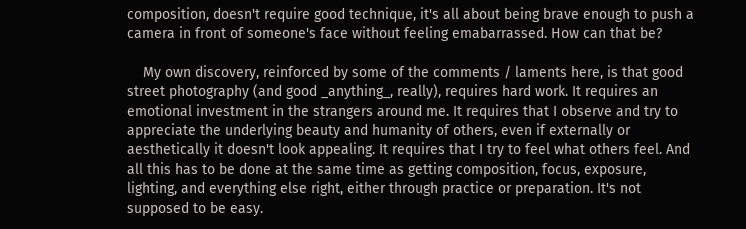composition, doesn't require good technique, it's all about being brave enough to push a camera in front of someone's face without feeling emabarrassed. How can that be?

    My own discovery, reinforced by some of the comments / laments here, is that good street photography (and good _anything_, really), requires hard work. It requires an emotional investment in the strangers around me. It requires that I observe and try to appreciate the underlying beauty and humanity of others, even if externally or aesthetically it doesn't look appealing. It requires that I try to feel what others feel. And all this has to be done at the same time as getting composition, focus, exposure, lighting, and everything else right, either through practice or preparation. It's not supposed to be easy.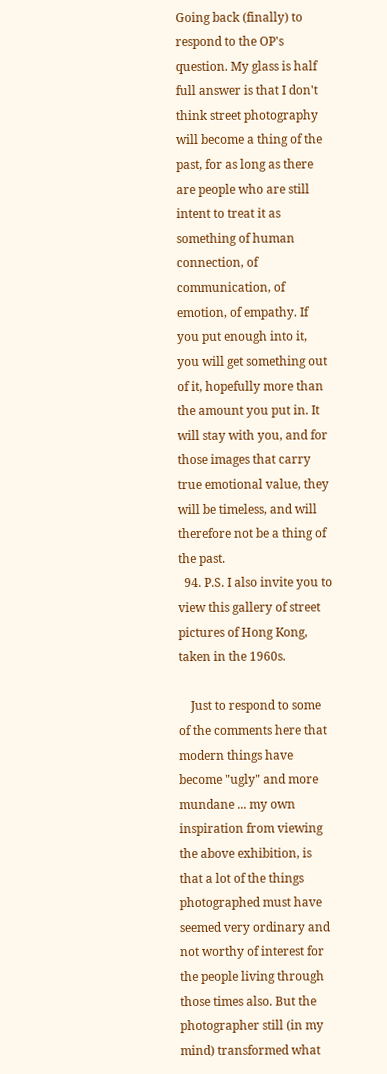Going back (finally) to respond to the OP's question. My glass is half full answer is that I don't think street photography will become a thing of the past, for as long as there are people who are still intent to treat it as something of human connection, of communication, of emotion, of empathy. If you put enough into it, you will get something out of it, hopefully more than the amount you put in. It will stay with you, and for those images that carry true emotional value, they will be timeless, and will therefore not be a thing of the past.
  94. P.S. I also invite you to view this gallery of street pictures of Hong Kong, taken in the 1960s.

    Just to respond to some of the comments here that modern things have become "ugly" and more mundane ... my own inspiration from viewing the above exhibition, is that a lot of the things photographed must have seemed very ordinary and not worthy of interest for the people living through those times also. But the photographer still (in my mind) transformed what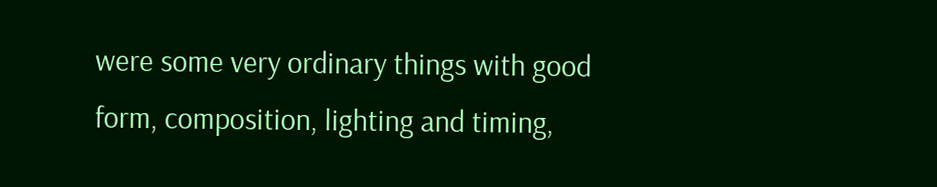were some very ordinary things with good form, composition, lighting and timing,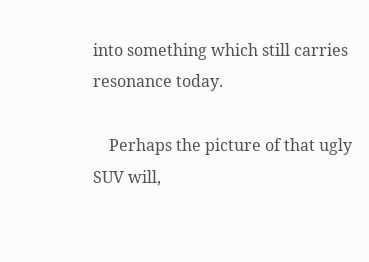into something which still carries resonance today.

    Perhaps the picture of that ugly SUV will,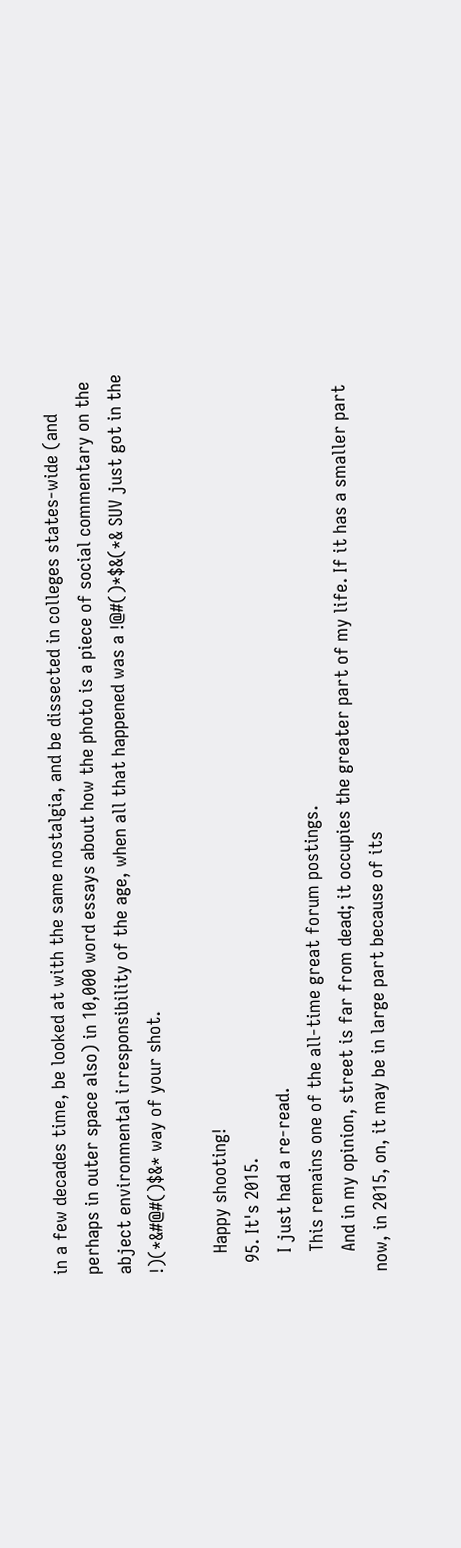in a few decades time, be looked at with the same nostalgia, and be dissected in colleges states-wide (and perhaps in outer space also) in 10,000 word essays about how the photo is a piece of social commentary on the abject environmental irresponsibility of the age, when all that happened was a !@#()*$&(*& SUV just got in the !)(*&#@#()$&* way of your shot.

    Happy shooting!
  95. It's 2015.
    I just had a re-read.
    This remains one of the all-time great forum postings.
    And in my opinion, street is far from dead; it occupies the greater part of my life. If it has a smaller part now, in 2015, on, it may be in large part because of its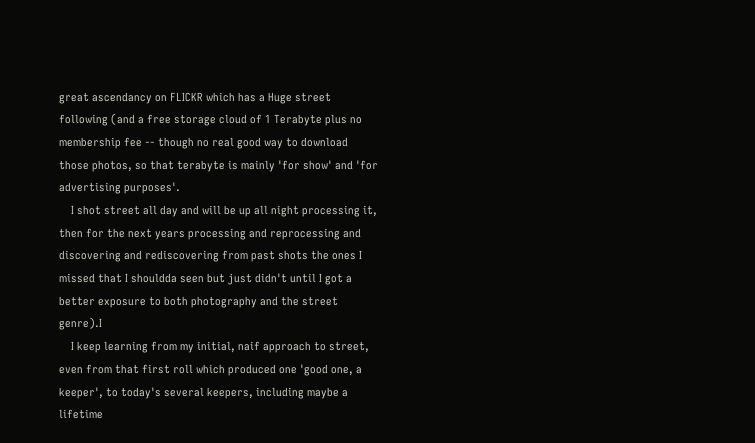great ascendancy on FLICKR which has a Huge street following (and a free storage cloud of 1 Terabyte plus no membership fee -- though no real good way to download those photos, so that terabyte is mainly 'for show' and 'for advertising purposes'.
    I shot street all day and will be up all night processing it, then for the next years processing and reprocessing and discovering and rediscovering from past shots the ones I missed that I shouldda seen but just didn't until I got a better exposure to both photography and the street genre).I
    I keep learning from my initial, naif approach to street, even from that first roll which produced one 'good one, a keeper', to today's several keepers, including maybe a lifetime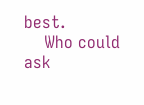best.
    Who could ask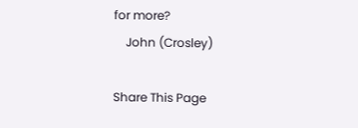for more?
    John (Crosley)

Share This Page